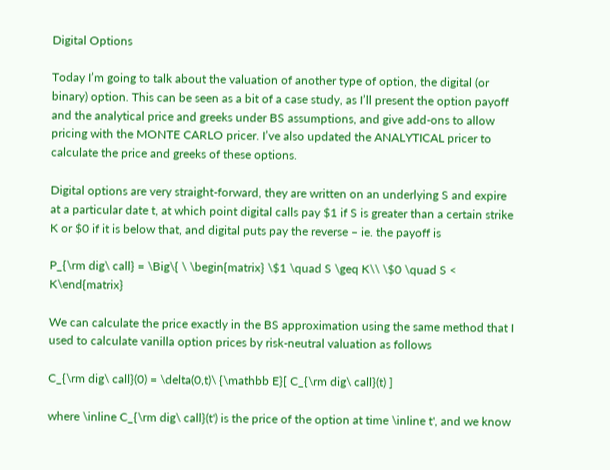Digital Options

Today I’m going to talk about the valuation of another type of option, the digital (or binary) option. This can be seen as a bit of a case study, as I’ll present the option payoff and the analytical price and greeks under BS assumptions, and give add-ons to allow pricing with the MONTE CARLO pricer. I’ve also updated the ANALYTICAL pricer to calculate the price and greeks of these options.

Digital options are very straight-forward, they are written on an underlying S and expire at a particular date t, at which point digital calls pay $1 if S is greater than a certain strike K or $0 if it is below that, and digital puts pay the reverse – ie. the payoff is

P_{\rm dig\ call} = \Big\{ \ \begin{matrix} \$1 \quad S \geq K\\ \$0 \quad S < K\end{matrix}

We can calculate the price exactly in the BS approximation using the same method that I used to calculate vanilla option prices by risk-neutral valuation as follows

C_{\rm dig\ call}(0) = \delta(0,t)\ {\mathbb E}[ C_{\rm dig\ call}(t) ]

where \inline C_{\rm dig\ call}(t') is the price of the option at time \inline t', and we know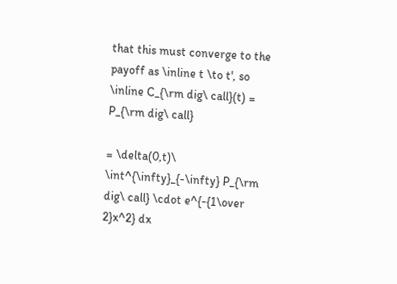that this must converge to the payoff as \inline t \to t', so \inline C_{\rm dig\ call}(t) = P_{\rm dig\ call}

= \delta(0,t)\ \int^{\infty}_{-\infty} P_{\rm dig\ call} \cdot e^{-{1\over 2}x^2} dx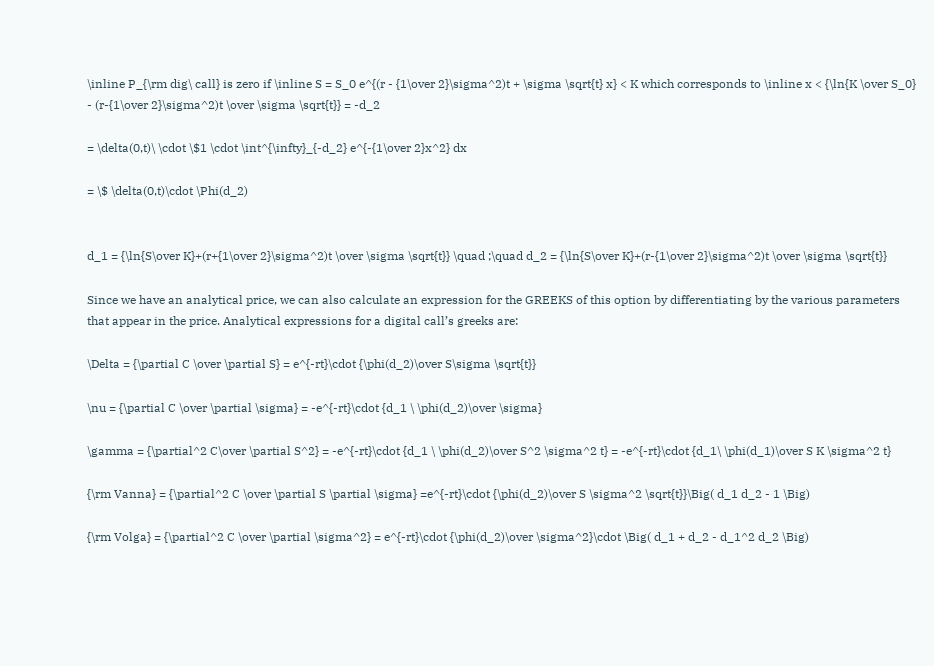\inline P_{\rm dig\ call} is zero if \inline S = S_0 e^{(r - {1\over 2}\sigma^2)t + \sigma \sqrt{t} x} < K which corresponds to \inline x < {\ln{K \over S_0} - (r-{1\over 2}\sigma^2)t \over \sigma \sqrt{t}} = -d_2

= \delta(0,t)\ \cdot \$1 \cdot \int^{\infty}_{-d_2} e^{-{1\over 2}x^2} dx

= \$ \delta(0,t)\cdot \Phi(d_2)


d_1 = {\ln{S\over K}+(r+{1\over 2}\sigma^2)t \over \sigma \sqrt{t}} \quad ;\quad d_2 = {\ln{S\over K}+(r-{1\over 2}\sigma^2)t \over \sigma \sqrt{t}}

Since we have an analytical price, we can also calculate an expression for the GREEKS of this option by differentiating by the various parameters that appear in the price. Analytical expressions for a digital call’s greeks are:

\Delta = {\partial C \over \partial S} = e^{-rt}\cdot {\phi(d_2)\over S\sigma \sqrt{t}}

\nu = {\partial C \over \partial \sigma} = -e^{-rt}\cdot {d_1 \ \phi(d_2)\over \sigma}

\gamma = {\partial^2 C\over \partial S^2} = -e^{-rt}\cdot {d_1 \ \phi(d_2)\over S^2 \sigma^2 t} = -e^{-rt}\cdot {d_1\ \phi(d_1)\over S K \sigma^2 t}

{\rm Vanna} = {\partial^2 C \over \partial S \partial \sigma} =e^{-rt}\cdot {\phi(d_2)\over S \sigma^2 \sqrt{t}}\Big( d_1 d_2 - 1 \Big)

{\rm Volga} = {\partial^2 C \over \partial \sigma^2} = e^{-rt}\cdot {\phi(d_2)\over \sigma^2}\cdot \Big( d_1 + d_2 - d_1^2 d_2 \Big)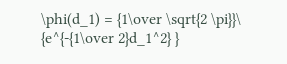\phi(d_1) = {1\over \sqrt{2 \pi}}\ {e^{-{1\over 2}d_1^2} }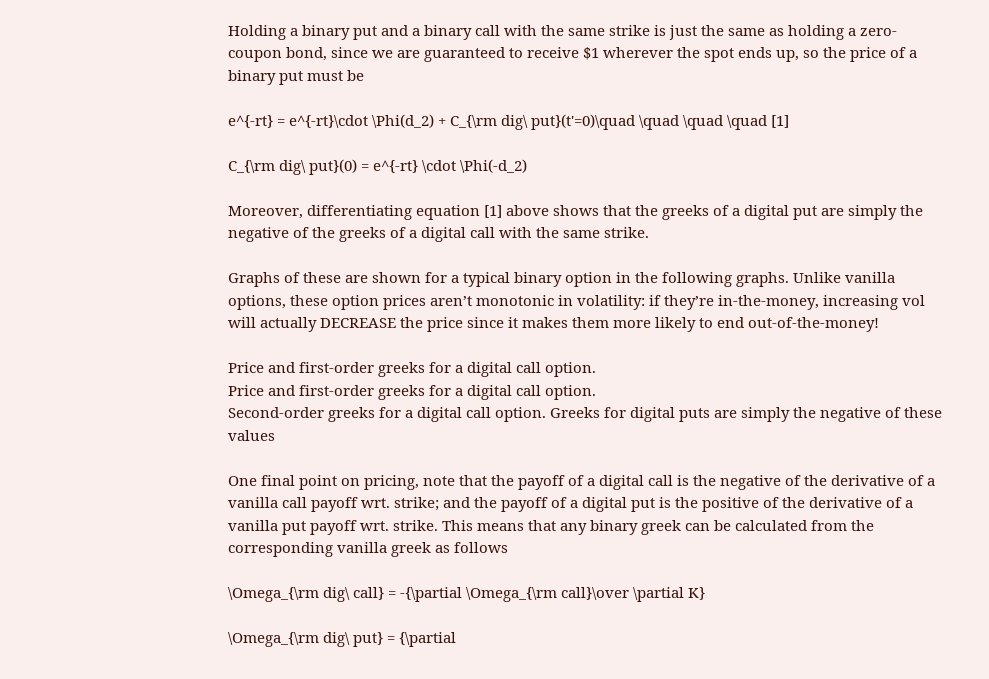Holding a binary put and a binary call with the same strike is just the same as holding a zero-coupon bond, since we are guaranteed to receive $1 wherever the spot ends up, so the price of a binary put must be

e^{-rt} = e^{-rt}\cdot \Phi(d_2) + C_{\rm dig\ put}(t'=0)\quad \quad \quad \quad [1]

C_{\rm dig\ put}(0) = e^{-rt} \cdot \Phi(-d_2)

Moreover, differentiating equation [1] above shows that the greeks of a digital put are simply the negative of the greeks of a digital call with the same strike.

Graphs of these are shown for a typical binary option in the following graphs. Unlike vanilla options, these option prices aren’t monotonic in volatility: if they’re in-the-money, increasing vol will actually DECREASE the price since it makes them more likely to end out-of-the-money!

Price and first-order greeks for a digital call option.
Price and first-order greeks for a digital call option.
Second-order greeks for a digital call option. Greeks for digital puts are simply the negative of these values

One final point on pricing, note that the payoff of a digital call is the negative of the derivative of a vanilla call payoff wrt. strike; and the payoff of a digital put is the positive of the derivative of a vanilla put payoff wrt. strike. This means that any binary greek can be calculated from the corresponding vanilla greek as follows

\Omega_{\rm dig\ call} = -{\partial \Omega_{\rm call}\over \partial K}

\Omega_{\rm dig\ put} = {\partial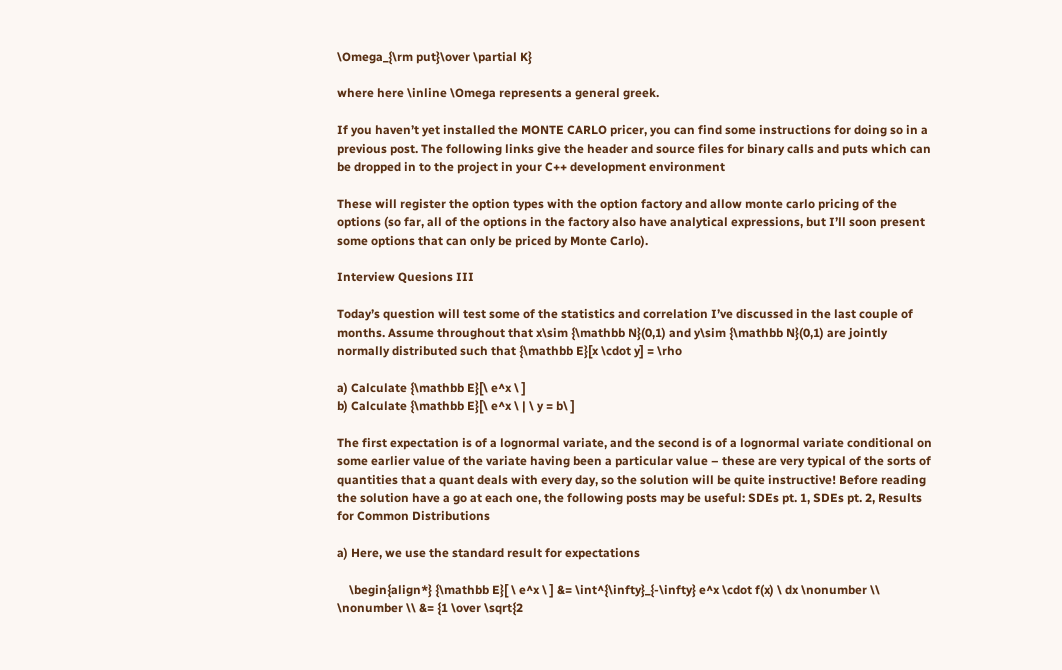\Omega_{\rm put}\over \partial K}

where here \inline \Omega represents a general greek.

If you haven’t yet installed the MONTE CARLO pricer, you can find some instructions for doing so in a previous post. The following links give the header and source files for binary calls and puts which can be dropped in to the project in your C++ development environment

These will register the option types with the option factory and allow monte carlo pricing of the options (so far, all of the options in the factory also have analytical expressions, but I’ll soon present some options that can only be priced by Monte Carlo).

Interview Quesions III

Today’s question will test some of the statistics and correlation I’ve discussed in the last couple of months. Assume throughout that x\sim {\mathbb N}(0,1) and y\sim {\mathbb N}(0,1) are jointly normally distributed such that {\mathbb E}[x \cdot y] = \rho

a) Calculate {\mathbb E}[\ e^x \ ]
b) Calculate {\mathbb E}[\ e^x \ | \ y = b\ ]

The first expectation is of a lognormal variate, and the second is of a lognormal variate conditional on some earlier value of the variate having been a particular value – these are very typical of the sorts of quantities that a quant deals with every day, so the solution will be quite instructive! Before reading the solution have a go at each one, the following posts may be useful: SDEs pt. 1, SDEs pt. 2, Results for Common Distributions

a) Here, we use the standard result for expectations

    \begin{align*} {\mathbb E}[ \ e^x \ ] &= \int^{\infty}_{-\infty} e^x \cdot f(x) \ dx \nonumber \\ \nonumber \\ &= {1 \over \sqrt{2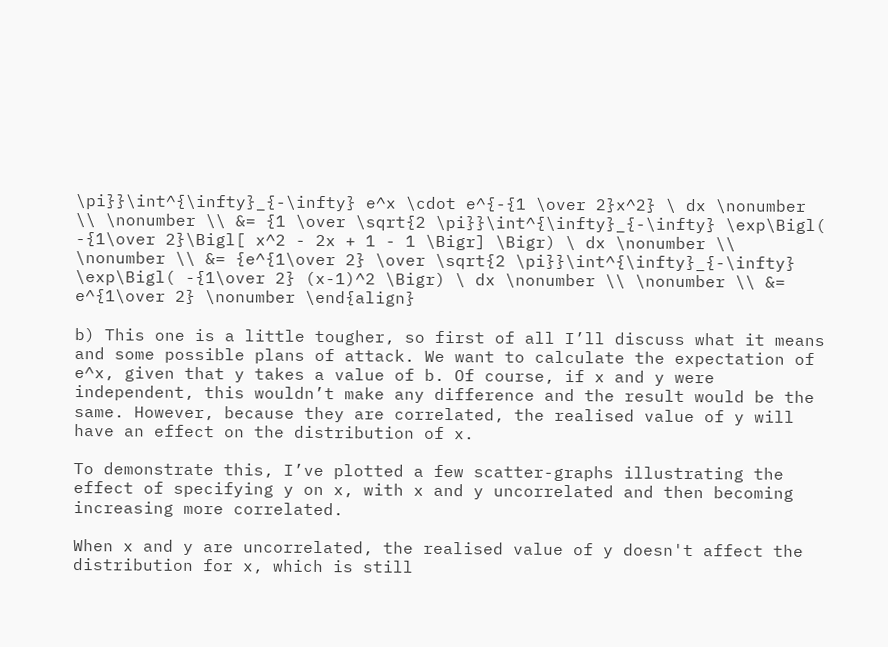\pi}}\int^{\infty}_{-\infty} e^x \cdot e^{-{1 \over 2}x^2} \ dx \nonumber \\ \nonumber \\ &= {1 \over \sqrt{2 \pi}}\int^{\infty}_{-\infty} \exp\Bigl( -{1\over 2}\Bigl[ x^2 - 2x + 1 - 1 \Bigr] \Bigr) \ dx \nonumber \\ \nonumber \\ &= {e^{1\over 2} \over \sqrt{2 \pi}}\int^{\infty}_{-\infty} \exp\Bigl( -{1\over 2} (x-1)^2 \Bigr) \ dx \nonumber \\ \nonumber \\ &= e^{1\over 2} \nonumber \end{align}

b) This one is a little tougher, so first of all I’ll discuss what it means and some possible plans of attack. We want to calculate the expectation of e^x, given that y takes a value of b. Of course, if x and y were independent, this wouldn’t make any difference and the result would be the same. However, because they are correlated, the realised value of y will have an effect on the distribution of x.

To demonstrate this, I’ve plotted a few scatter-graphs illustrating the effect of specifying y on x, with x and y uncorrelated and then becoming increasing more correlated.

When x and y are uncorrelated, the realised value of y doesn't affect the distribution for x, which is still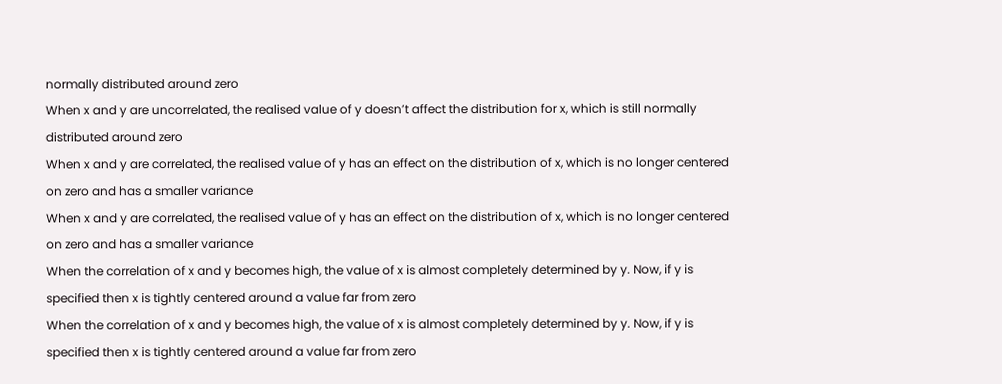normally distributed around zero
When x and y are uncorrelated, the realised value of y doesn’t affect the distribution for x, which is still normally distributed around zero
When x and y are correlated, the realised value of y has an effect on the distribution of x, which is no longer centered on zero and has a smaller variance
When x and y are correlated, the realised value of y has an effect on the distribution of x, which is no longer centered on zero and has a smaller variance
When the correlation of x and y becomes high, the value of x is almost completely determined by y. Now, if y is specified then x is tightly centered around a value far from zero
When the correlation of x and y becomes high, the value of x is almost completely determined by y. Now, if y is specified then x is tightly centered around a value far from zero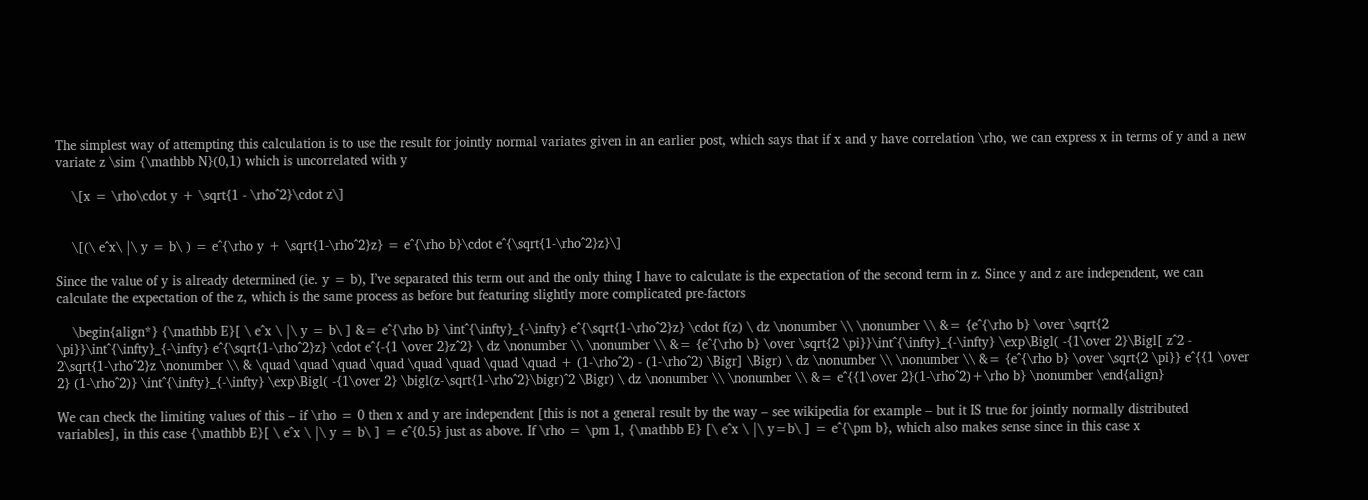The simplest way of attempting this calculation is to use the result for jointly normal variates given in an earlier post, which says that if x and y have correlation \rho, we can express x in terms of y and a new variate z \sim {\mathbb N}(0,1) which is uncorrelated with y

    \[x = \rho\cdot y + \sqrt{1 - \rho^2}\cdot z\]


    \[(\ e^x\ |\ y = b\ ) = e^{\rho y + \sqrt{1-\rho^2}z} = e^{\rho b}\cdot e^{\sqrt{1-\rho^2}z}\]

Since the value of y is already determined (ie. y = b), I’ve separated this term out and the only thing I have to calculate is the expectation of the second term in z. Since y and z are independent, we can calculate the expectation of the z, which is the same process as before but featuring slightly more complicated pre-factors

    \begin{align*} {\mathbb E}[ \ e^x \ |\ y = b\ ] &= e^{\rho b} \int^{\infty}_{-\infty} e^{\sqrt{1-\rho^2}z} \cdot f(z) \ dz \nonumber \\ \nonumber \\ &= {e^{\rho b} \over \sqrt{2 \pi}}\int^{\infty}_{-\infty} e^{\sqrt{1-\rho^2}z} \cdot e^{-{1 \over 2}z^2} \ dz \nonumber \\ \nonumber \\ &= {e^{\rho b} \over \sqrt{2 \pi}}\int^{\infty}_{-\infty} \exp\Bigl( -{1\over 2}\Bigl[ z^2 - 2\sqrt{1-\rho^2}z \nonumber \\ & \quad \quad \quad \quad \quad \quad \quad \quad + (1-\rho^2) - (1-\rho^2) \Bigr] \Bigr) \ dz \nonumber \\ \nonumber \\ &= {e^{\rho b} \over \sqrt{2 \pi}} e^{{1 \over 2} (1-\rho^2)} \int^{\infty}_{-\infty} \exp\Bigl( -{1\over 2} \bigl(z-\sqrt{1-\rho^2}\bigr)^2 \Bigr) \ dz \nonumber \\ \nonumber \\ &= e^{{1\over 2}(1-\rho^2)+\rho b} \nonumber \end{align}

We can check the limiting values of this – if \rho = 0 then x and y are independent [this is not a general result by the way – see wikipedia for example – but it IS true for jointly normally distributed variables], in this case {\mathbb E}[ \ e^x \ |\ y = b\ ] = e^{0.5} just as above. If \rho = \pm 1, {\mathbb E} [\ e^x \ |\ y=b\ ] = e^{\pm b}, which also makes sense since in this case x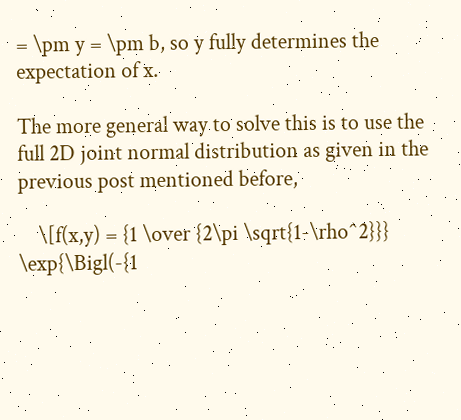= \pm y = \pm b, so y fully determines the expectation of x.

The more general way to solve this is to use the full 2D joint normal distribution as given in the previous post mentioned before,

    \[f(x,y) = {1 \over {2\pi \sqrt{1-\rho^2}}} \exp{\Bigl(-{1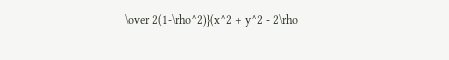\over 2(1-\rho^2)}(x^2 + y^2 - 2\rho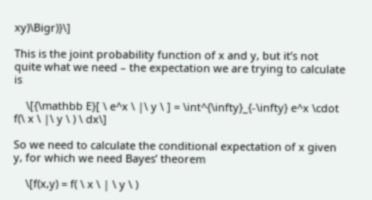xy)\Bigr)}\]

This is the joint probability function of x and y, but it’s not quite what we need – the expectation we are trying to calculate is

    \[{\mathbb E}[ \ e^x \ |\ y \ ] = \int^{\infty}_{-\infty} e^x \cdot f(\ x \ |\ y \ ) \ dx\]

So we need to calculate the conditional expectation of x given y, for which we need Bayes’ theorem

    \[f(x,y) = f( \ x \ | \ y \ )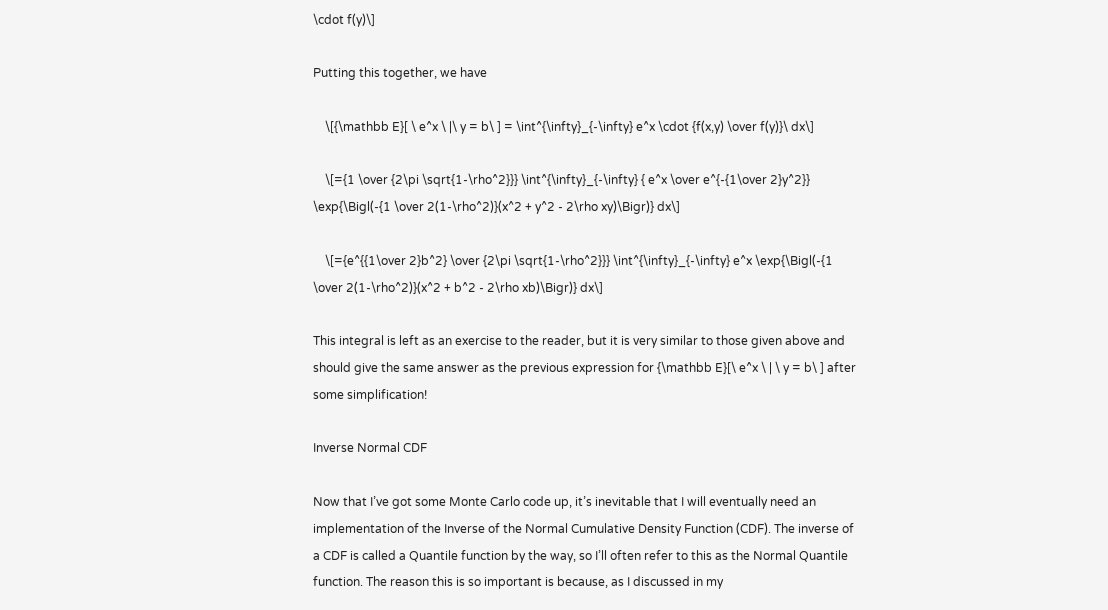\cdot f(y)\]

Putting this together, we have

    \[{\mathbb E}[ \ e^x \ |\ y = b\ ] = \int^{\infty}_{-\infty} e^x \cdot {f(x,y) \over f(y)}\ dx\]

    \[={1 \over {2\pi \sqrt{1-\rho^2}}} \int^{\infty}_{-\infty} { e^x \over e^{-{1\over 2}y^2}} \exp{\Bigl(-{1 \over 2(1-\rho^2)}(x^2 + y^2 - 2\rho xy)\Bigr)} dx\]

    \[={e^{{1\over 2}b^2} \over {2\pi \sqrt{1-\rho^2}}} \int^{\infty}_{-\infty} e^x \exp{\Bigl(-{1 \over 2(1-\rho^2)}(x^2 + b^2 - 2\rho xb)\Bigr)} dx\]

This integral is left as an exercise to the reader, but it is very similar to those given above and should give the same answer as the previous expression for {\mathbb E}[\ e^x \ | \ y = b\ ] after some simplification!

Inverse Normal CDF

Now that I’ve got some Monte Carlo code up, it’s inevitable that I will eventually need an implementation of the Inverse of the Normal Cumulative Density Function (CDF). The inverse of a CDF is called a Quantile function by the way, so I’ll often refer to this as the Normal Quantile function. The reason this is so important is because, as I discussed in my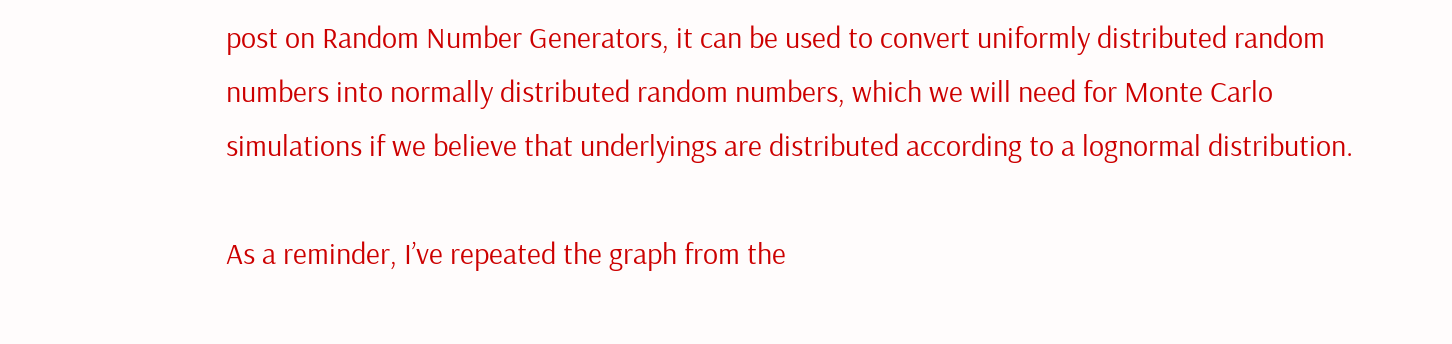post on Random Number Generators, it can be used to convert uniformly distributed random numbers into normally distributed random numbers, which we will need for Monte Carlo simulations if we believe that underlyings are distributed according to a lognormal distribution.

As a reminder, I’ve repeated the graph from the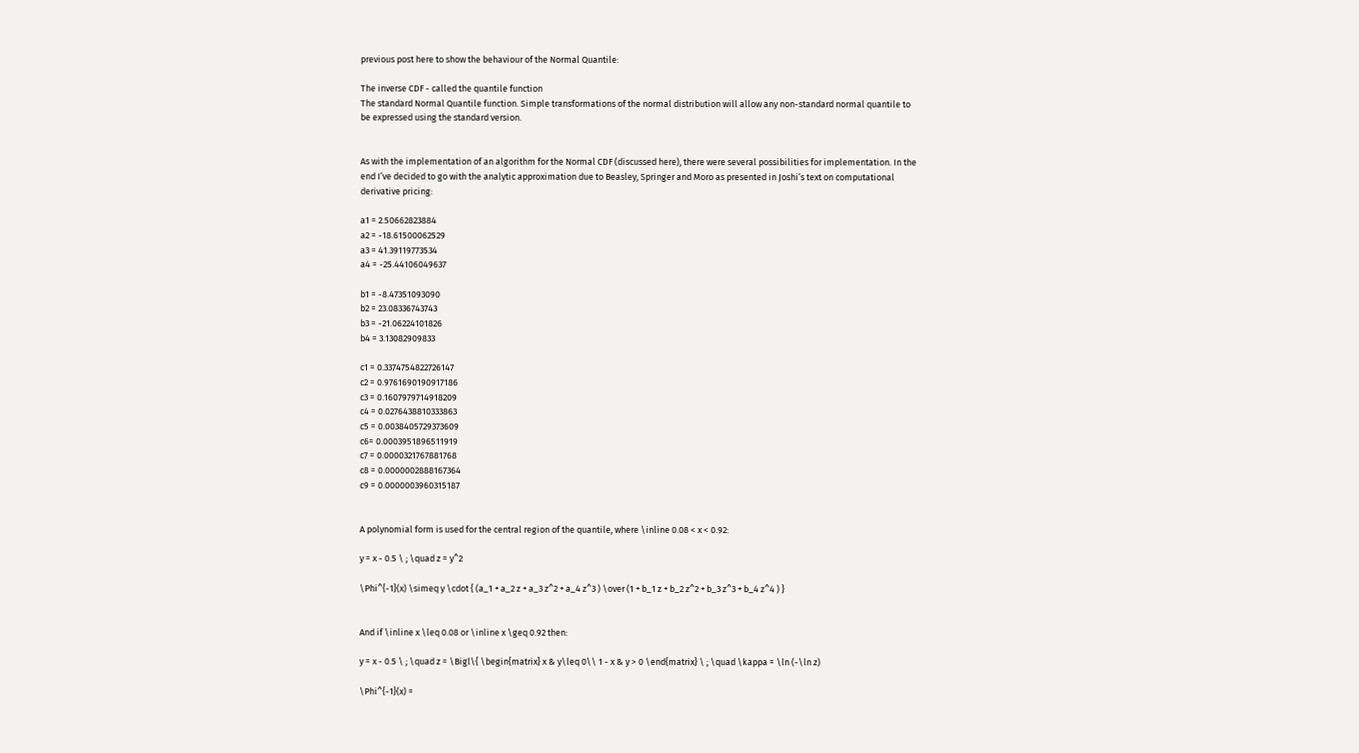previous post here to show the behaviour of the Normal Quantile:

The inverse CDF - called the quantile function
The standard Normal Quantile function. Simple transformations of the normal distribution will allow any non-standard normal quantile to be expressed using the standard version.


As with the implementation of an algorithm for the Normal CDF (discussed here), there were several possibilities for implementation. In the end I’ve decided to go with the analytic approximation due to Beasley, Springer and Moro as presented in Joshi’s text on computational derivative pricing:

a1 = 2.50662823884
a2 = -18.61500062529
a3 = 41.39119773534
a4 = -25.44106049637

b1 = -8.47351093090
b2 = 23.08336743743
b3 = -21.06224101826
b4 = 3.13082909833

c1 = 0.3374754822726147
c2 = 0.9761690190917186
c3 = 0.1607979714918209
c4 = 0.0276438810333863
c5 = 0.0038405729373609
c6= 0.0003951896511919
c7 = 0.0000321767881768
c8 = 0.0000002888167364
c9 = 0.0000003960315187


A polynomial form is used for the central region of the quantile, where \inline 0.08 < x < 0.92:

y = x - 0.5 \ ; \quad z = y^2

\Phi^{-1}(x) \simeq y \cdot { (a_1 + a_2 z + a_3 z^2 + a_4 z^3 ) \over (1 + b_1 z + b_2 z^2 + b_3 z^3 + b_4 z^4 ) }


And if \inline x \leq 0.08 or \inline x \geq 0.92 then:

y = x - 0.5 \ ; \quad z = \Bigl\{ \begin{matrix} x & y\leq 0\\ 1 - x & y > 0 \end{matrix} \ ; \quad \kappa = \ln (-\ln z)

\Phi^{-1}(x) =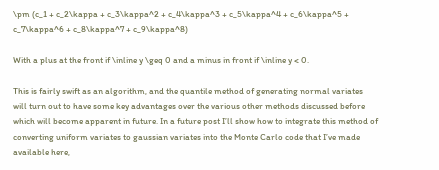\pm (c_1 + c_2\kappa + c_3\kappa^2 + c_4\kappa^3 + c_5\kappa^4 + c_6\kappa^5 + c_7\kappa^6 + c_8\kappa^7 + c_9\kappa^8)

With a plus at the front if \inline y \geq 0 and a minus in front if \inline y < 0.

This is fairly swift as an algorithm, and the quantile method of generating normal variates will turn out to have some key advantages over the various other methods discussed before which will become apparent in future. In a future post I’ll show how to integrate this method of converting uniform variates to gaussian variates into the Monte Carlo code that I’ve made available here,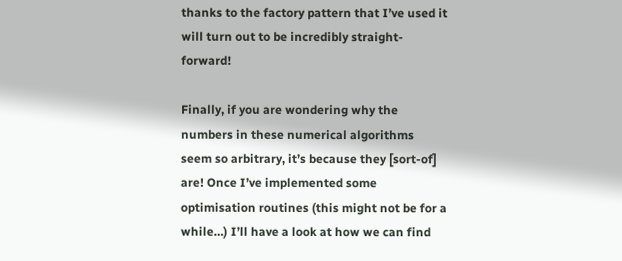thanks to the factory pattern that I’ve used it will turn out to be incredibly straight-forward!

Finally, if you are wondering why the numbers in these numerical algorithms seem so arbitrary, it’s because they [sort-of] are! Once I’ve implemented some optimisation routines (this might not be for a while…) I’ll have a look at how we can find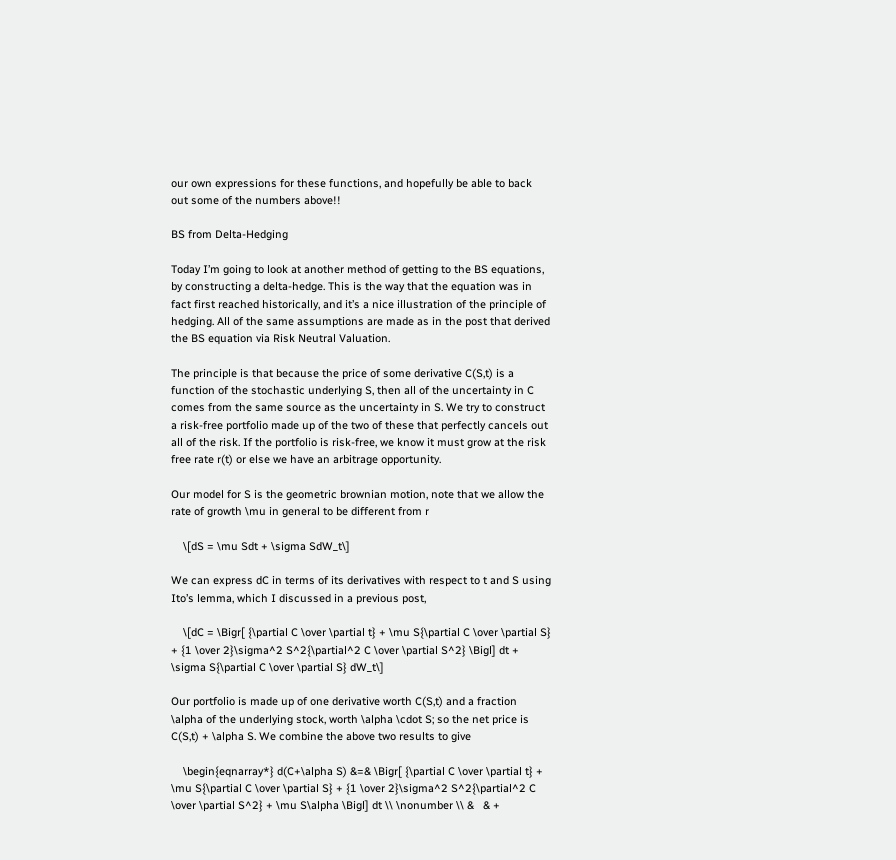our own expressions for these functions, and hopefully be able to back out some of the numbers above!!

BS from Delta-Hedging

Today I’m going to look at another method of getting to the BS equations, by constructing a delta-hedge. This is the way that the equation was in fact first reached historically, and it’s a nice illustration of the principle of hedging. All of the same assumptions are made as in the post that derived the BS equation via Risk Neutral Valuation.

The principle is that because the price of some derivative C(S,t) is a function of the stochastic underlying S, then all of the uncertainty in C comes from the same source as the uncertainty in S. We try to construct a risk-free portfolio made up of the two of these that perfectly cancels out all of the risk. If the portfolio is risk-free, we know it must grow at the risk free rate r(t) or else we have an arbitrage opportunity.

Our model for S is the geometric brownian motion, note that we allow the rate of growth \mu in general to be different from r

    \[dS = \mu Sdt + \sigma SdW_t\]

We can express dC in terms of its derivatives with respect to t and S using Ito’s lemma, which I discussed in a previous post,

    \[dC = \Bigr[ {\partial C \over \partial t} + \mu S{\partial C \over \partial S} + {1 \over 2}\sigma^2 S^2{\partial^2 C \over \partial S^2} \Bigl] dt + \sigma S{\partial C \over \partial S} dW_t\]

Our portfolio is made up of one derivative worth C(S,t) and a fraction \alpha of the underlying stock, worth \alpha \cdot S; so the net price is C(S,t) + \alpha S. We combine the above two results to give

    \begin{eqnarray*} d(C+\alpha S) &=& \Bigr[ {\partial C \over \partial t} + \mu S{\partial C \over \partial S} + {1 \over 2}\sigma^2 S^2{\partial^2 C \over \partial S^2} + \mu S\alpha \Bigl] dt \\ \nonumber \\ &   & +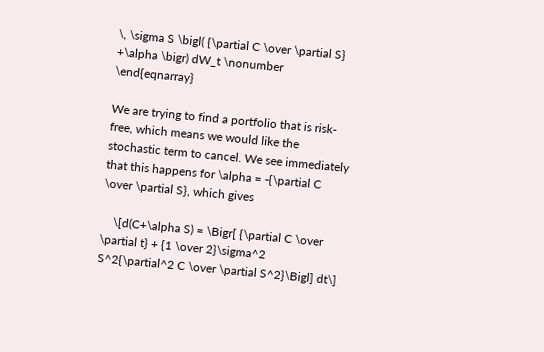\, \sigma S \bigl( {\partial C \over \partial S} +\alpha \bigr) dW_t \nonumber \end{eqnarray}

We are trying to find a portfolio that is risk-free, which means we would like the stochastic term to cancel. We see immediately that this happens for \alpha = -{\partial C \over \partial S}, which gives

    \[d(C+\alpha S) = \Bigr[ {\partial C \over \partial t} + {1 \over 2}\sigma^2 S^2{\partial^2 C \over \partial S^2}\Bigl] dt\]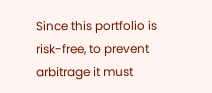Since this portfolio is risk-free, to prevent arbitrage it must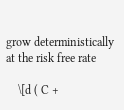grow deterministically at the risk free rate

    \[d ( C +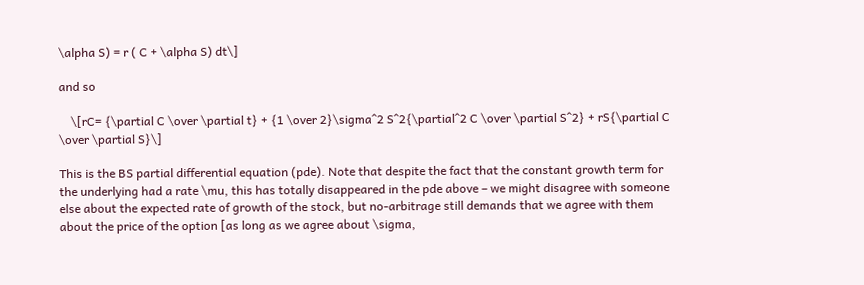\alpha S) = r ( C + \alpha S) dt\]

and so

    \[rC= {\partial C \over \partial t} + {1 \over 2}\sigma^2 S^2{\partial^2 C \over \partial S^2} + rS{\partial C \over \partial S}\]

This is the BS partial differential equation (pde). Note that despite the fact that the constant growth term for the underlying had a rate \mu, this has totally disappeared in the pde above – we might disagree with someone else about the expected rate of growth of the stock, but no-arbitrage still demands that we agree with them about the price of the option [as long as we agree about \sigma,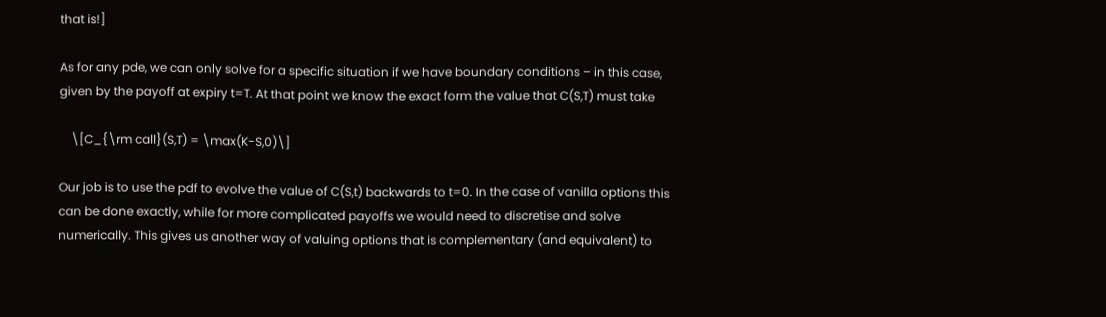that is!]

As for any pde, we can only solve for a specific situation if we have boundary conditions – in this case, given by the payoff at expiry t=T. At that point we know the exact form the value that C(S,T) must take

    \[C_{\rm call}(S,T) = \max(K-S,0)\]

Our job is to use the pdf to evolve the value of C(S,t) backwards to t=0. In the case of vanilla options this can be done exactly, while for more complicated payoffs we would need to discretise and solve numerically. This gives us another way of valuing options that is complementary (and equivalent) to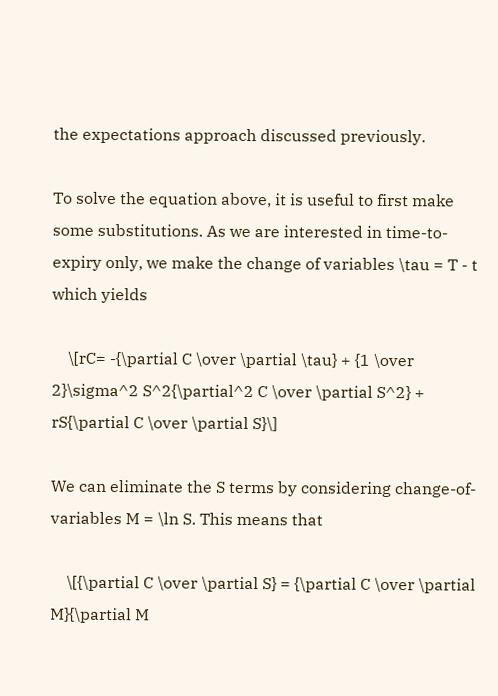the expectations approach discussed previously.

To solve the equation above, it is useful to first make some substitutions. As we are interested in time-to-expiry only, we make the change of variables \tau = T - t which yields

    \[rC= -{\partial C \over \partial \tau} + {1 \over 2}\sigma^2 S^2{\partial^2 C \over \partial S^2} + rS{\partial C \over \partial S}\]

We can eliminate the S terms by considering change-of-variables M = \ln S. This means that

    \[{\partial C \over \partial S} = {\partial C \over \partial M}{\partial M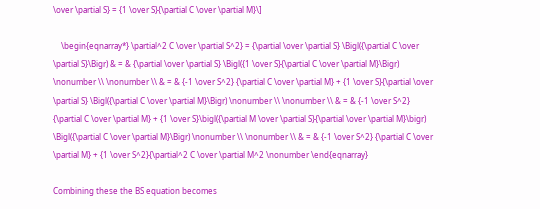\over \partial S} = {1 \over S}{\partial C \over \partial M}\]

    \begin{eqnarray*} \partial^2 C \over \partial S^2} = {\partial \over \partial S} \Bigl({\partial C \over \partial S}\Bigr) & = & {\partial \over \partial S} \Bigl({1 \over S}{\partial C \over \partial M}\Bigr) \nonumber \\ \nonumber \\ & = & {-1 \over S^2} {\partial C \over \partial M} + {1 \over S}{\partial \over \partial S} \Bigl({\partial C \over \partial M}\Bigr) \nonumber \\ \nonumber \\ & = & {-1 \over S^2} {\partial C \over \partial M} + {1 \over S}\bigl({\partial M \over \partial S}{\partial \over \partial M}\bigr) \Bigl({\partial C \over \partial M}\Bigr) \nonumber \\ \nonumber \\ & = & {-1 \over S^2} {\partial C \over \partial M} + {1 \over S^2}{\partial^2 C \over \partial M^2 \nonumber \end{eqnarray}

Combining these the BS equation becomes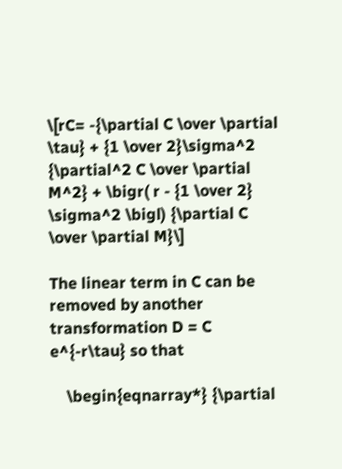\[rC= -{\partial C \over \partial \tau} + {1 \over 2}\sigma^2 {\partial^2 C \over \partial M^2} + \bigr( r - {1 \over 2} \sigma^2 \bigl) {\partial C \over \partial M}\]

The linear term in C can be removed by another transformation D = C e^{-r\tau} so that

    \begin{eqnarray*} {\partial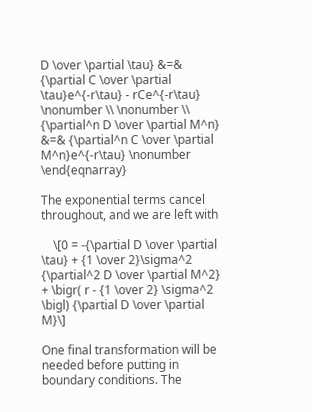D \over \partial \tau} &=& {\partial C \over \partial \tau}e^{-r\tau} - rCe^{-r\tau} \nonumber \\ \nonumber \\ {\partial^n D \over \partial M^n} &=& {\partial^n C \over \partial M^n}e^{-r\tau} \nonumber \end{eqnarray}

The exponential terms cancel throughout, and we are left with

    \[0 = -{\partial D \over \partial \tau} + {1 \over 2}\sigma^2 {\partial^2 D \over \partial M^2} + \bigr( r - {1 \over 2} \sigma^2 \bigl) {\partial D \over \partial M}\]

One final transformation will be needed before putting in boundary conditions. The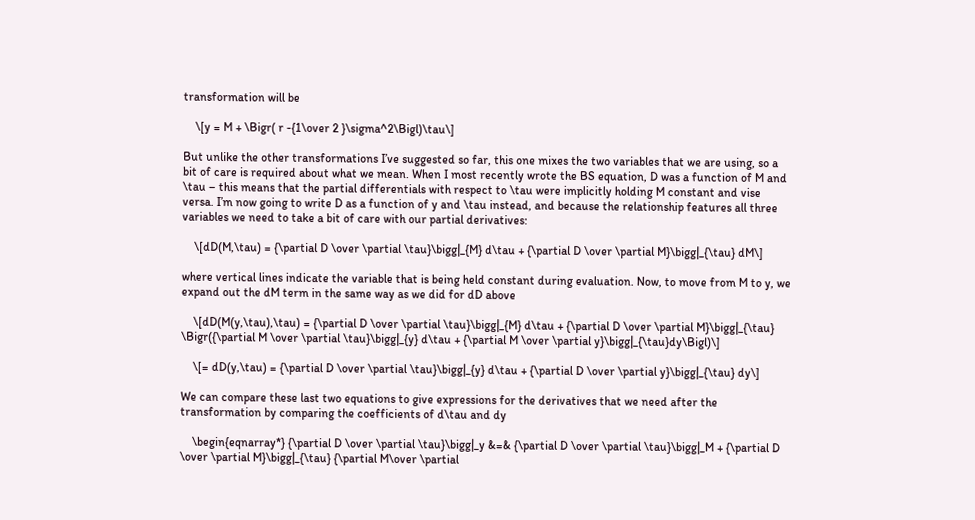transformation will be

    \[y = M + \Bigr( r -{1\over 2 }\sigma^2\Bigl)\tau\]

But unlike the other transformations I’ve suggested so far, this one mixes the two variables that we are using, so a bit of care is required about what we mean. When I most recently wrote the BS equation, D was a function of M and \tau – this means that the partial differentials with respect to \tau were implicitly holding M constant and vise versa. I’m now going to write D as a function of y and \tau instead, and because the relationship features all three variables we need to take a bit of care with our partial derivatives:

    \[dD(M,\tau) = {\partial D \over \partial \tau}\bigg|_{M} d\tau + {\partial D \over \partial M}\bigg|_{\tau} dM\]

where vertical lines indicate the variable that is being held constant during evaluation. Now, to move from M to y, we expand out the dM term in the same way as we did for dD above

    \[dD(M(y,\tau),\tau) = {\partial D \over \partial \tau}\bigg|_{M} d\tau + {\partial D \over \partial M}\bigg|_{\tau} \Bigr({\partial M \over \partial \tau}\bigg|_{y} d\tau + {\partial M \over \partial y}\bigg|_{\tau}dy\Bigl)\]

    \[= dD(y,\tau) = {\partial D \over \partial \tau}\bigg|_{y} d\tau + {\partial D \over \partial y}\bigg|_{\tau} dy\]

We can compare these last two equations to give expressions for the derivatives that we need after the transformation by comparing the coefficients of d\tau and dy

    \begin{eqnarray*} {\partial D \over \partial \tau}\bigg|_y &=& {\partial D \over \partial \tau}\bigg|_M + {\partial D \over \partial M}\bigg|_{\tau} {\partial M\over \partial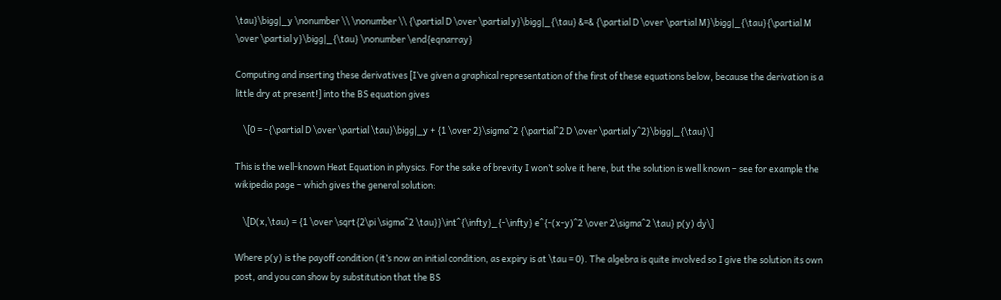\tau}\bigg|_y \nonumber \\ \nonumber \\ {\partial D \over \partial y}\bigg|_{\tau} &=& {\partial D \over \partial M}\bigg|_{\tau}{\partial M \over \partial y}\bigg|_{\tau} \nonumber \end{eqnarray}

Computing and inserting these derivatives [I’ve given a graphical representation of the first of these equations below, because the derivation is a little dry at present!] into the BS equation gives

    \[0 = -{\partial D \over \partial \tau}\bigg|_y + {1 \over 2}\sigma^2 {\partial^2 D \over \partial y^2}\bigg|_{\tau}\]

This is the well-known Heat Equation in physics. For the sake of brevity I won’t solve it here, but the solution is well known – see for example the wikipedia page – which gives the general solution:

    \[D(x,\tau) = {1 \over \sqrt{2\pi \sigma^2 \tau}}\int^{\infty}_{-\infty} e^{-(x-y)^2 \over 2\sigma^2 \tau} p(y) dy\]

Where p(y) is the payoff condition (it’s now an initial condition, as expiry is at \tau = 0). The algebra is quite involved so I give the solution its own post, and you can show by substitution that the BS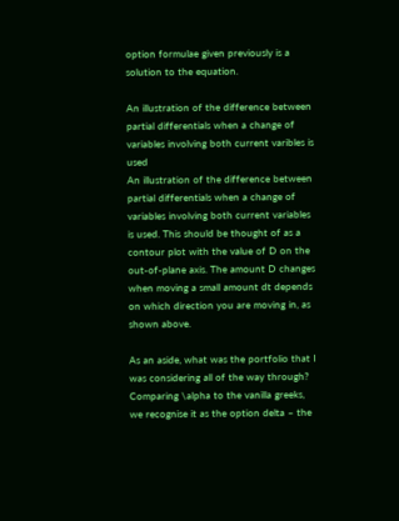option formulae given previously is a solution to the equation.

An illustration of the difference between partial differentials when a change of variables involving both current varibles is used
An illustration of the difference between partial differentials when a change of variables involving both current variables is used. This should be thought of as a contour plot with the value of D on the out-of-plane axis. The amount D changes when moving a small amount dt depends on which direction you are moving in, as shown above.

As an aside, what was the portfolio that I was considering all of the way through? Comparing \alpha to the vanilla greeks, we recognise it as the option delta – the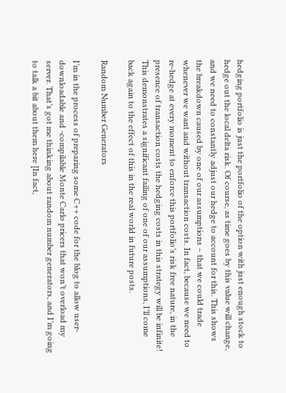hedging portfolio is just the portfolio of the option with just enough stock to hedge out the local delta risk. Of course, as time goes by this value will change, and we need to constantly adjust our hedge to account for this. This shows the breakdown caused by one of our assumptions – that we could trade whenever we want and without transaction costs. In fact, because we need to re-hedge at every moment to enforce this portfolio’s risk free nature, in the presence of transaction costs the hedging costs in this strategy will be infinite! This demonstrates a significant failing of one of our assumptions, I’ll come back again to the effect of this in the real world in future posts.

Random Number Generators

I’m in the process of preparing some C++ code for the blog to allow user-downloadable and -compilable Monte Carlo pricers that won’t overload my server. That’s got me thinking about random number generators, and I’m going to talk a bit about them here [In fact,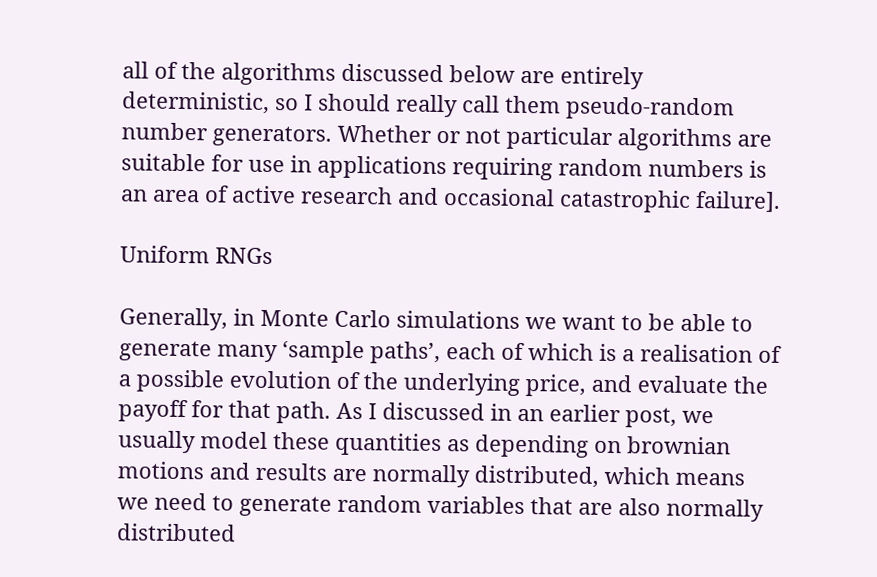all of the algorithms discussed below are entirely deterministic, so I should really call them pseudo-random number generators. Whether or not particular algorithms are suitable for use in applications requiring random numbers is an area of active research and occasional catastrophic failure].

Uniform RNGs

Generally, in Monte Carlo simulations we want to be able to generate many ‘sample paths’, each of which is a realisation of a possible evolution of the underlying price, and evaluate the payoff for that path. As I discussed in an earlier post, we usually model these quantities as depending on brownian motions and results are normally distributed, which means we need to generate random variables that are also normally distributed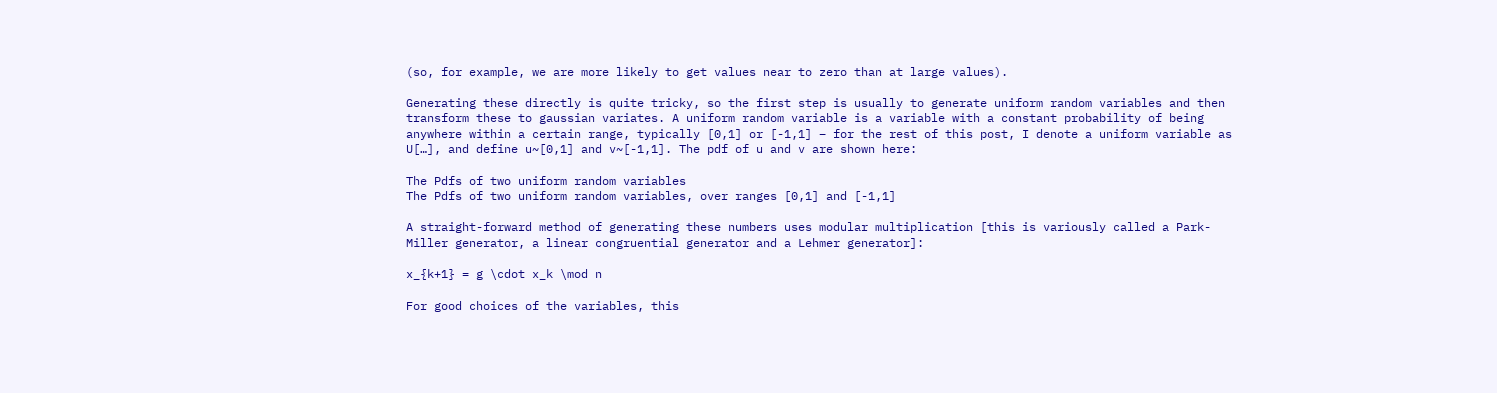(so, for example, we are more likely to get values near to zero than at large values).

Generating these directly is quite tricky, so the first step is usually to generate uniform random variables and then transform these to gaussian variates. A uniform random variable is a variable with a constant probability of being anywhere within a certain range, typically [0,1] or [-1,1] – for the rest of this post, I denote a uniform variable as U[…], and define u~[0,1] and v~[-1,1]. The pdf of u and v are shown here:

The Pdfs of two uniform random variables
The Pdfs of two uniform random variables, over ranges [0,1] and [-1,1]

A straight-forward method of generating these numbers uses modular multiplication [this is variously called a Park-Miller generator, a linear congruential generator and a Lehmer generator]:

x_{k+1} = g \cdot x_k \mod n

For good choices of the variables, this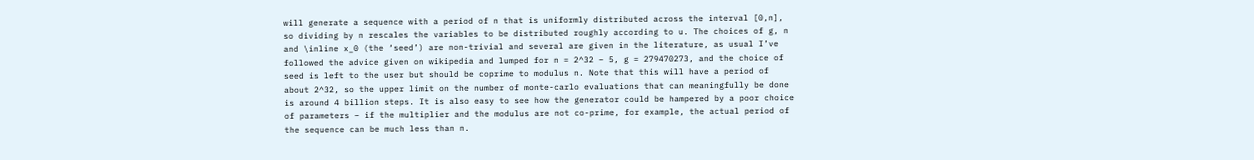will generate a sequence with a period of n that is uniformly distributed across the interval [0,n], so dividing by n rescales the variables to be distributed roughly according to u. The choices of g, n and \inline x_0 (the ‘seed’) are non-trivial and several are given in the literature, as usual I’ve followed the advice given on wikipedia and lumped for n = 2^32 – 5, g = 279470273, and the choice of seed is left to the user but should be coprime to modulus n. Note that this will have a period of about 2^32, so the upper limit on the number of monte-carlo evaluations that can meaningfully be done is around 4 billion steps. It is also easy to see how the generator could be hampered by a poor choice of parameters – if the multiplier and the modulus are not co-prime, for example, the actual period of the sequence can be much less than n.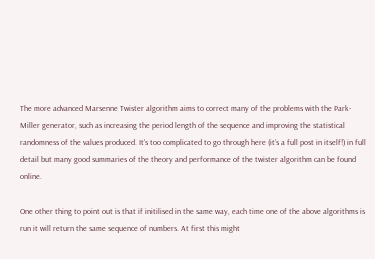The more advanced Marsenne Twister algorithm aims to correct many of the problems with the Park-Miller generator, such as increasing the period length of the sequence and improving the statistical randomness of the values produced. It’s too complicated to go through here (it’s a full post in itself!) in full detail but many good summaries of the theory and performance of the twister algorithm can be found online.

One other thing to point out is that if initilised in the same way, each time one of the above algorithms is run it will return the same sequence of numbers. At first this might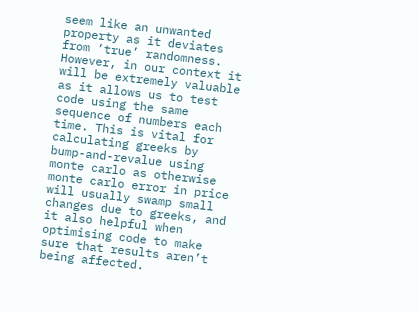seem like an unwanted property as it deviates from ‘true’ randomness. However, in our context it will be extremely valuable as it allows us to test code using the same sequence of numbers each time. This is vital for calculating greeks by bump-and-revalue using monte carlo as otherwise monte carlo error in price will usually swamp small changes due to greeks, and it also helpful when optimising code to make sure that results aren’t being affected.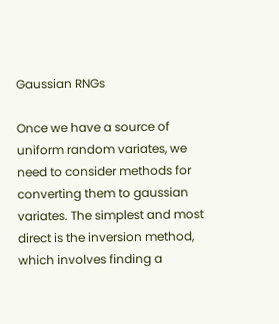Gaussian RNGs

Once we have a source of uniform random variates, we need to consider methods for converting them to gaussian variates. The simplest and most direct is the inversion method, which involves finding a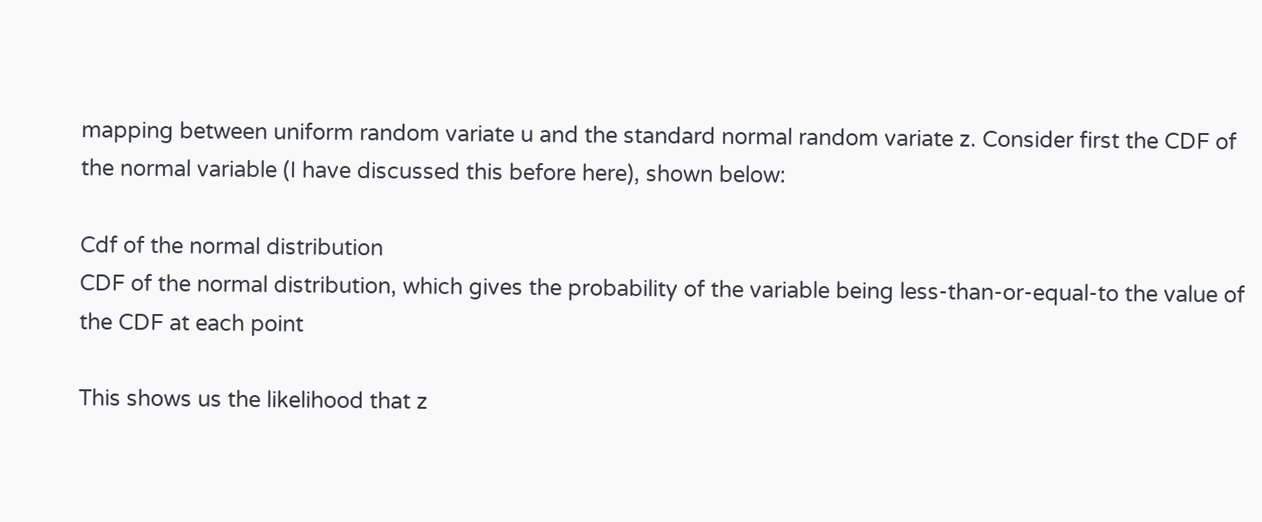mapping between uniform random variate u and the standard normal random variate z. Consider first the CDF of the normal variable (I have discussed this before here), shown below:

Cdf of the normal distribution
CDF of the normal distribution, which gives the probability of the variable being less-than-or-equal-to the value of the CDF at each point

This shows us the likelihood that z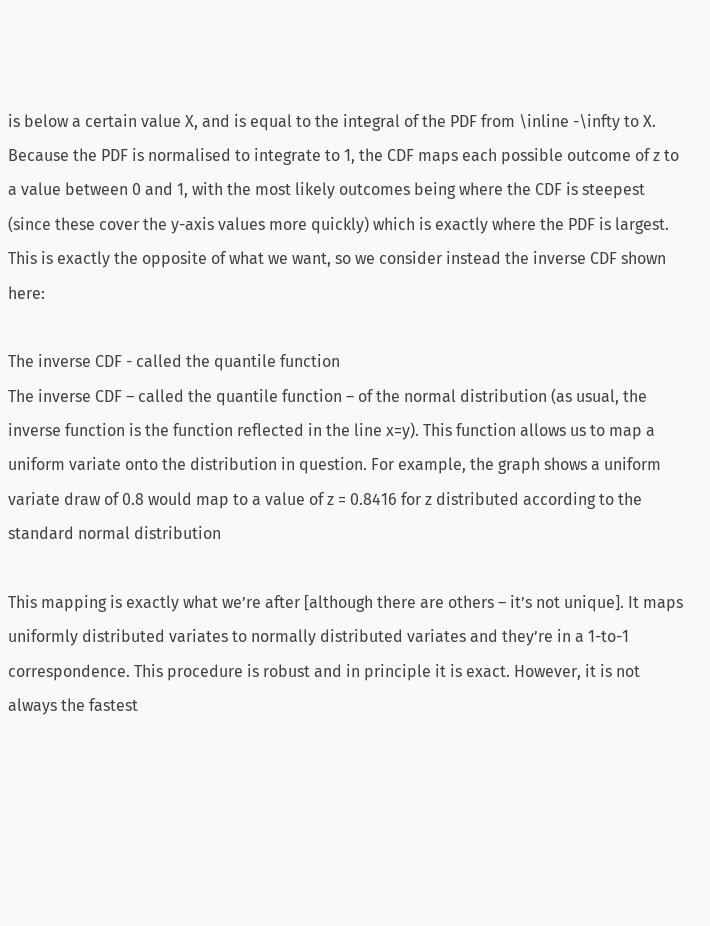is below a certain value X, and is equal to the integral of the PDF from \inline -\infty to X. Because the PDF is normalised to integrate to 1, the CDF maps each possible outcome of z to a value between 0 and 1, with the most likely outcomes being where the CDF is steepest (since these cover the y-axis values more quickly) which is exactly where the PDF is largest. This is exactly the opposite of what we want, so we consider instead the inverse CDF shown here:

The inverse CDF - called the quantile function
The inverse CDF – called the quantile function – of the normal distribution (as usual, the inverse function is the function reflected in the line x=y). This function allows us to map a uniform variate onto the distribution in question. For example, the graph shows a uniform variate draw of 0.8 would map to a value of z = 0.8416 for z distributed according to the standard normal distribution

This mapping is exactly what we’re after [although there are others – it’s not unique]. It maps uniformly distributed variates to normally distributed variates and they’re in a 1-to-1 correspondence. This procedure is robust and in principle it is exact. However, it is not always the fastest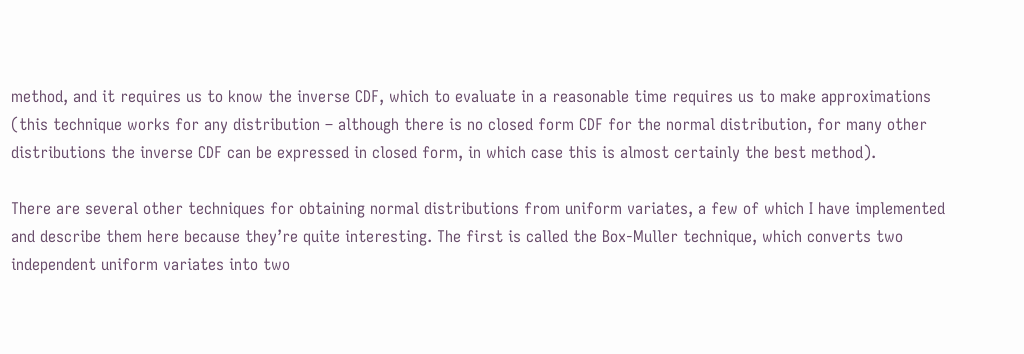method, and it requires us to know the inverse CDF, which to evaluate in a reasonable time requires us to make approximations (this technique works for any distribution – although there is no closed form CDF for the normal distribution, for many other distributions the inverse CDF can be expressed in closed form, in which case this is almost certainly the best method).

There are several other techniques for obtaining normal distributions from uniform variates, a few of which I have implemented and describe them here because they’re quite interesting. The first is called the Box-Muller technique, which converts two independent uniform variates into two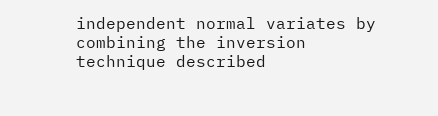independent normal variates by combining the inversion technique described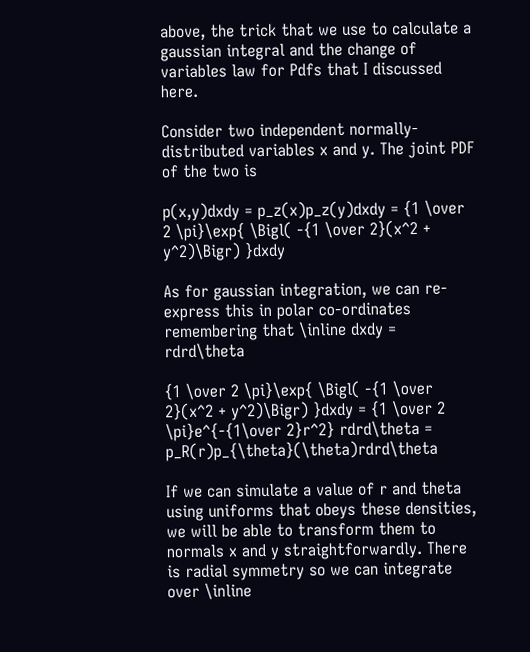above, the trick that we use to calculate a gaussian integral and the change of variables law for Pdfs that I discussed here.

Consider two independent normally-distributed variables x and y. The joint PDF of the two is

p(x,y)dxdy = p_z(x)p_z(y)dxdy = {1 \over 2 \pi}\exp{ \Bigl( -{1 \over 2}(x^2 + y^2)\Bigr) }dxdy

As for gaussian integration, we can re-express this in polar co-ordinates remembering that \inline dxdy = rdrd\theta

{1 \over 2 \pi}\exp{ \Bigl( -{1 \over 2}(x^2 + y^2)\Bigr) }dxdy = {1 \over 2 \pi}e^{-{1\over 2}r^2} rdrd\theta = p_R(r)p_{\theta}(\theta)rdrd\theta

If we can simulate a value of r and theta using uniforms that obeys these densities, we will be able to transform them to normals x and y straightforwardly. There is radial symmetry so we can integrate over \inline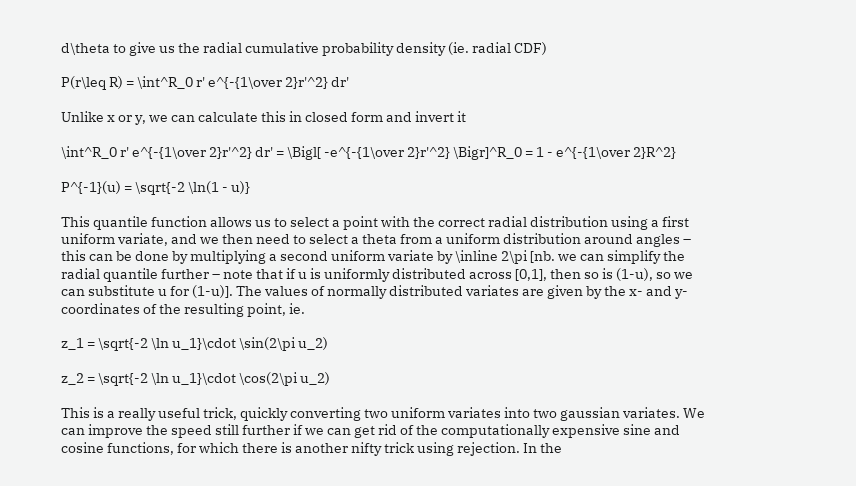d\theta to give us the radial cumulative probability density (ie. radial CDF)

P(r\leq R) = \int^R_0 r' e^{-{1\over 2}r'^2} dr'

Unlike x or y, we can calculate this in closed form and invert it

\int^R_0 r' e^{-{1\over 2}r'^2} dr' = \Bigl[ -e^{-{1\over 2}r'^2} \Bigr]^R_0 = 1 - e^{-{1\over 2}R^2}

P^{-1}(u) = \sqrt{-2 \ln(1 - u)}

This quantile function allows us to select a point with the correct radial distribution using a first uniform variate, and we then need to select a theta from a uniform distribution around angles – this can be done by multiplying a second uniform variate by \inline 2\pi [nb. we can simplify the radial quantile further – note that if u is uniformly distributed across [0,1], then so is (1-u), so we can substitute u for (1-u)]. The values of normally distributed variates are given by the x- and y-coordinates of the resulting point, ie.

z_1 = \sqrt{-2 \ln u_1}\cdot \sin(2\pi u_2)

z_2 = \sqrt{-2 \ln u_1}\cdot \cos(2\pi u_2)

This is a really useful trick, quickly converting two uniform variates into two gaussian variates. We can improve the speed still further if we can get rid of the computationally expensive sine and cosine functions, for which there is another nifty trick using rejection. In the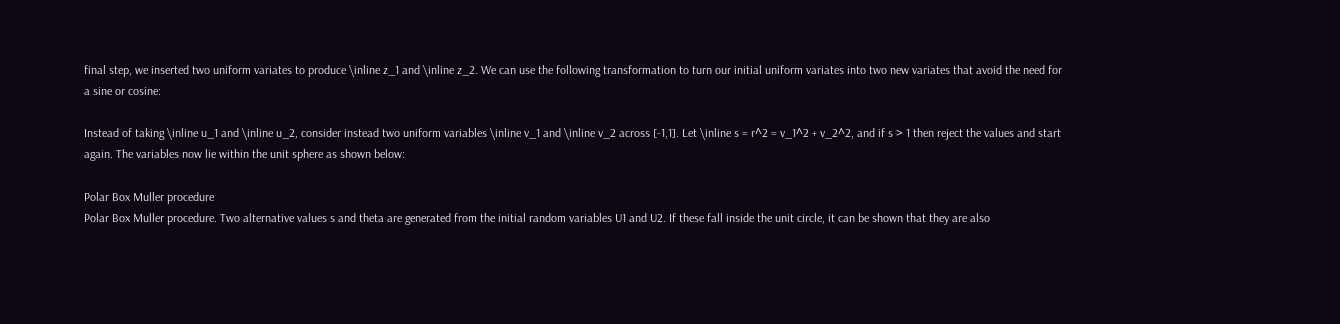final step, we inserted two uniform variates to produce \inline z_1 and \inline z_2. We can use the following transformation to turn our initial uniform variates into two new variates that avoid the need for a sine or cosine:

Instead of taking \inline u_1 and \inline u_2, consider instead two uniform variables \inline v_1 and \inline v_2 across [-1,1]. Let \inline s = r^2 = v_1^2 + v_2^2, and if s > 1 then reject the values and start again. The variables now lie within the unit sphere as shown below:

Polar Box Muller procedure
Polar Box Muller procedure. Two alternative values s and theta are generated from the initial random variables U1 and U2. If these fall inside the unit circle, it can be shown that they are also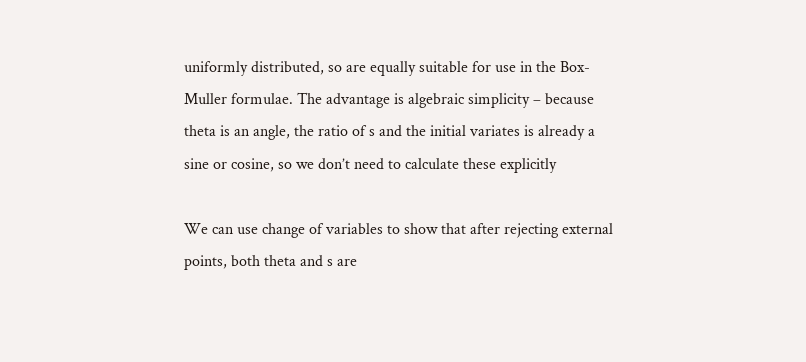uniformly distributed, so are equally suitable for use in the Box-Muller formulae. The advantage is algebraic simplicity – because theta is an angle, the ratio of s and the initial variates is already a sine or cosine, so we don’t need to calculate these explicitly

We can use change of variables to show that after rejecting external points, both theta and s are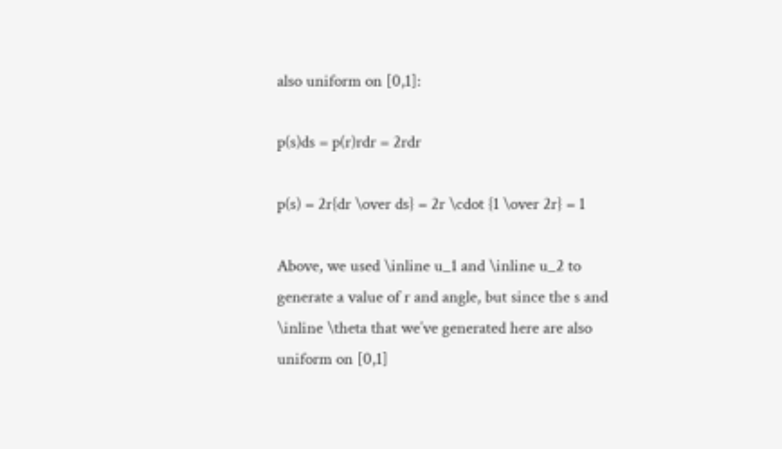also uniform on [0,1]:

p(s)ds = p(r)rdr = 2rdr

p(s) = 2r{dr \over ds} = 2r \cdot {1 \over 2r} = 1

Above, we used \inline u_1 and \inline u_2 to generate a value of r and angle, but since the s and \inline \theta that we’ve generated here are also uniform on [0,1]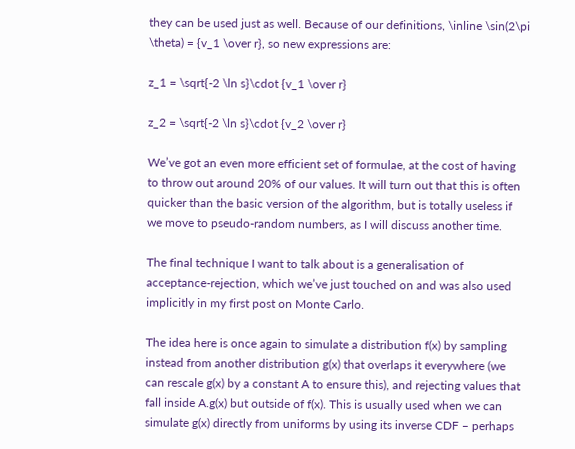they can be used just as well. Because of our definitions, \inline \sin(2\pi \theta) = {v_1 \over r}, so new expressions are:

z_1 = \sqrt{-2 \ln s}\cdot {v_1 \over r}

z_2 = \sqrt{-2 \ln s}\cdot {v_2 \over r}

We’ve got an even more efficient set of formulae, at the cost of having to throw out around 20% of our values. It will turn out that this is often quicker than the basic version of the algorithm, but is totally useless if we move to pseudo-random numbers, as I will discuss another time.

The final technique I want to talk about is a generalisation of acceptance-rejection, which we’ve just touched on and was also used implicitly in my first post on Monte Carlo.

The idea here is once again to simulate a distribution f(x) by sampling instead from another distribution g(x) that overlaps it everywhere (we can rescale g(x) by a constant A to ensure this), and rejecting values that fall inside A.g(x) but outside of f(x). This is usually used when we can simulate g(x) directly from uniforms by using its inverse CDF – perhaps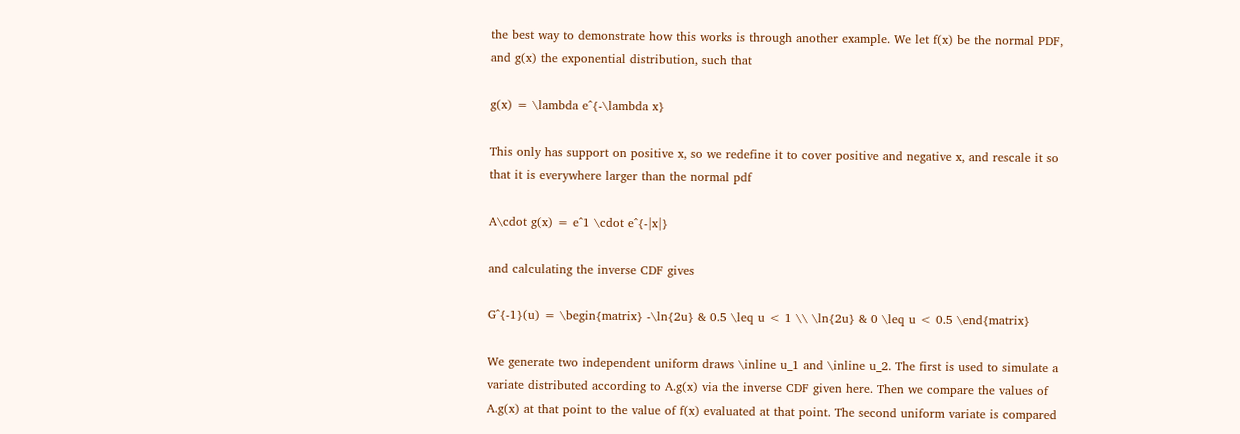the best way to demonstrate how this works is through another example. We let f(x) be the normal PDF, and g(x) the exponential distribution, such that

g(x) = \lambda e^{-\lambda x}

This only has support on positive x, so we redefine it to cover positive and negative x, and rescale it so that it is everywhere larger than the normal pdf

A\cdot g(x) = e^1 \cdot e^{-|x|}

and calculating the inverse CDF gives

G^{-1}(u) = \begin{matrix} -\ln{2u} & 0.5 \leq u < 1 \\ \ln{2u} & 0 \leq u < 0.5 \end{matrix}

We generate two independent uniform draws \inline u_1 and \inline u_2. The first is used to simulate a variate distributed according to A.g(x) via the inverse CDF given here. Then we compare the values of A.g(x) at that point to the value of f(x) evaluated at that point. The second uniform variate is compared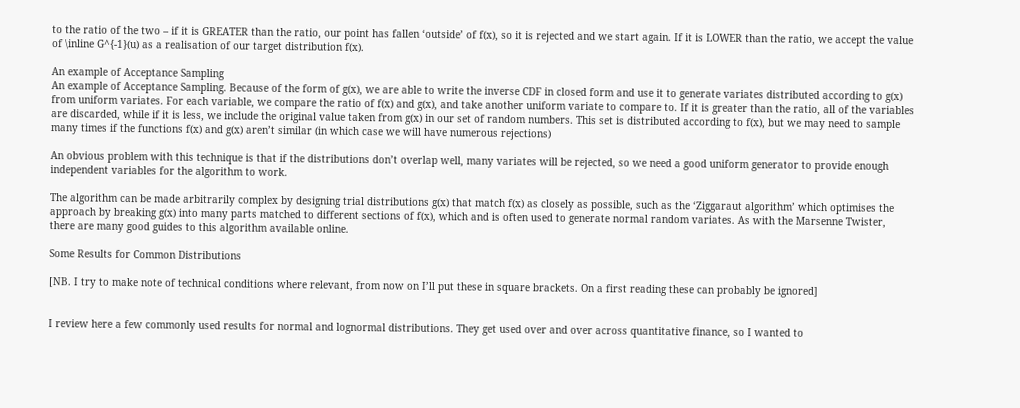to the ratio of the two – if it is GREATER than the ratio, our point has fallen ‘outside’ of f(x), so it is rejected and we start again. If it is LOWER than the ratio, we accept the value of \inline G^{-1}(u) as a realisation of our target distribution f(x).

An example of Acceptance Sampling
An example of Acceptance Sampling. Because of the form of g(x), we are able to write the inverse CDF in closed form and use it to generate variates distributed according to g(x) from uniform variates. For each variable, we compare the ratio of f(x) and g(x), and take another uniform variate to compare to. If it is greater than the ratio, all of the variables are discarded, while if it is less, we include the original value taken from g(x) in our set of random numbers. This set is distributed according to f(x), but we may need to sample many times if the functions f(x) and g(x) aren’t similar (in which case we will have numerous rejections)

An obvious problem with this technique is that if the distributions don’t overlap well, many variates will be rejected, so we need a good uniform generator to provide enough independent variables for the algorithm to work.

The algorithm can be made arbitrarily complex by designing trial distributions g(x) that match f(x) as closely as possible, such as the ‘Ziggaraut algorithm’ which optimises the approach by breaking g(x) into many parts matched to different sections of f(x), which and is often used to generate normal random variates. As with the Marsenne Twister, there are many good guides to this algorithm available online.

Some Results for Common Distributions

[NB. I try to make note of technical conditions where relevant, from now on I’ll put these in square brackets. On a first reading these can probably be ignored]


I review here a few commonly used results for normal and lognormal distributions. They get used over and over across quantitative finance, so I wanted to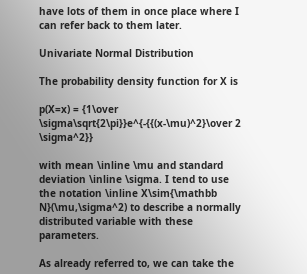have lots of them in once place where I can refer back to them later.

Univariate Normal Distribution

The probability density function for X is

p(X=x) = {1\over \sigma\sqrt{2\pi}}e^{-{{(x-\mu)^2}\over 2 \sigma^2}}

with mean \inline \mu and standard deviation \inline \sigma. I tend to use the notation \inline X\sim{\mathbb N}(\mu,\sigma^2) to describe a normally distributed variable with these parameters.

As already referred to, we can take the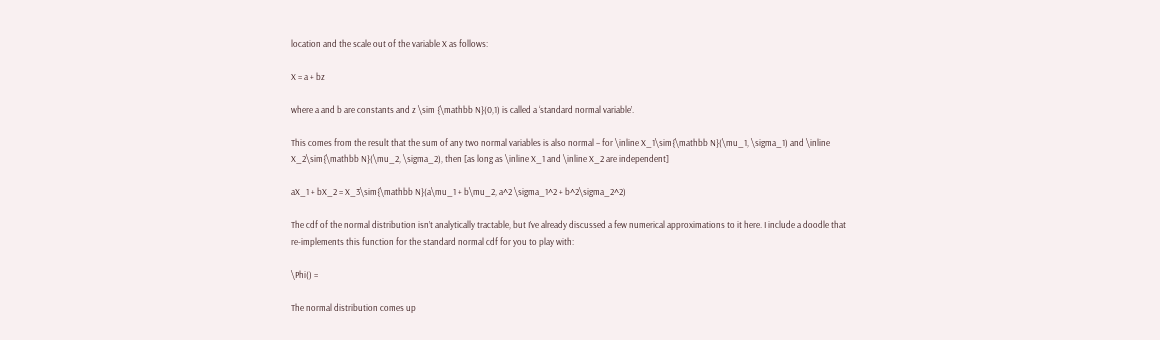location and the scale out of the variable X as follows:

X = a + bz

where a and b are constants and z \sim {\mathbb N}(0,1) is called a ‘standard normal variable’.

This comes from the result that the sum of any two normal variables is also normal – for \inline X_1\sim{\mathbb N}(\mu_1, \sigma_1) and \inline X_2\sim{\mathbb N}(\mu_2, \sigma_2), then [as long as \inline X_1 and \inline X_2 are independent]

aX_1 + bX_2 = X_3\sim{\mathbb N}(a\mu_1 + b\mu_2, a^2 \sigma_1^2 + b^2\sigma_2^2)

The cdf of the normal distribution isn’t analytically tractable, but I’ve already discussed a few numerical approximations to it here. I include a doodle that re-implements this function for the standard normal cdf for you to play with:

\Phi() =

The normal distribution comes up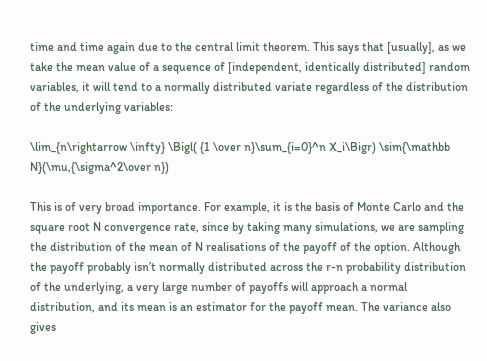time and time again due to the central limit theorem. This says that [usually], as we take the mean value of a sequence of [independent, identically distributed] random variables, it will tend to a normally distributed variate regardless of the distribution of the underlying variables:

\lim_{n\rightarrow \infty} \Bigl( {1 \over n}\sum_{i=0}^n X_i\Bigr) \sim{\mathbb N}(\mu,{\sigma^2\over n})

This is of very broad importance. For example, it is the basis of Monte Carlo and the square root N convergence rate, since by taking many simulations, we are sampling the distribution of the mean of N realisations of the payoff of the option. Although the payoff probably isn’t normally distributed across the r-n probability distribution of the underlying, a very large number of payoffs will approach a normal distribution, and its mean is an estimator for the payoff mean. The variance also gives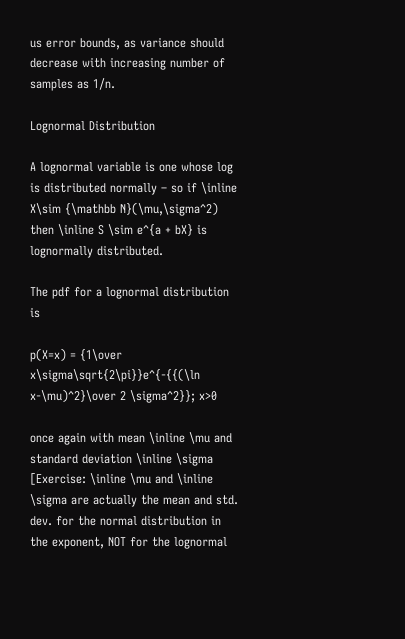us error bounds, as variance should decrease with increasing number of samples as 1/n.

Lognormal Distribution

A lognormal variable is one whose log is distributed normally – so if \inline X\sim {\mathbb N}(\mu,\sigma^2) then \inline S \sim e^{a + bX} is lognormally distributed.

The pdf for a lognormal distribution is

p(X=x) = {1\over x\sigma\sqrt{2\pi}}e^{-{{(\ln x-\mu)^2}\over 2 \sigma^2}}; x>0

once again with mean \inline \mu and standard deviation \inline \sigma [Exercise: \inline \mu and \inline \sigma are actually the mean and std. dev. for the normal distribution in the exponent, NOT for the lognormal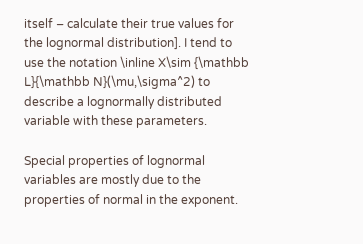itself – calculate their true values for the lognormal distribution]. I tend to use the notation \inline X\sim {\mathbb L}{\mathbb N}(\mu,\sigma^2) to describe a lognormally distributed variable with these parameters.

Special properties of lognormal variables are mostly due to the properties of normal in the exponent.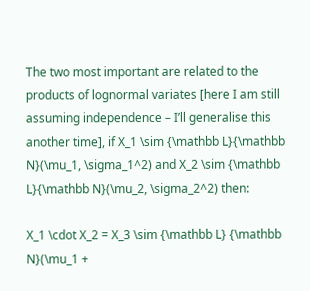The two most important are related to the products of lognormal variates [here I am still assuming independence – I’ll generalise this another time], if X_1 \sim {\mathbb L}{\mathbb N}(\mu_1, \sigma_1^2) and X_2 \sim {\mathbb L}{\mathbb N}(\mu_2, \sigma_2^2) then:

X_1 \cdot X_2 = X_3 \sim {\mathbb L} {\mathbb N}(\mu_1 +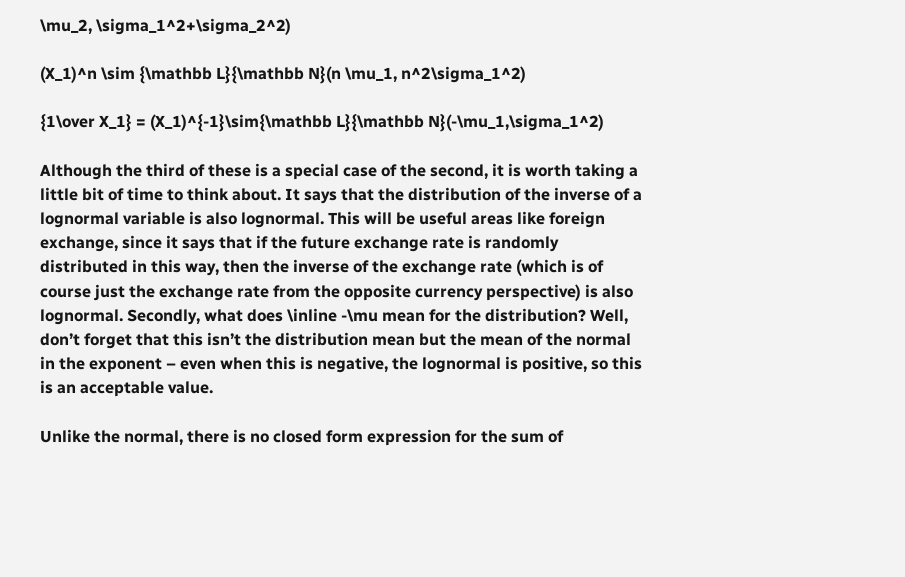\mu_2, \sigma_1^2+\sigma_2^2)

(X_1)^n \sim {\mathbb L}{\mathbb N}(n \mu_1, n^2\sigma_1^2)

{1\over X_1} = (X_1)^{-1}\sim{\mathbb L}{\mathbb N}(-\mu_1,\sigma_1^2)

Although the third of these is a special case of the second, it is worth taking a little bit of time to think about. It says that the distribution of the inverse of a lognormal variable is also lognormal. This will be useful areas like foreign exchange, since it says that if the future exchange rate is randomly distributed in this way, then the inverse of the exchange rate (which is of course just the exchange rate from the opposite currency perspective) is also lognormal. Secondly, what does \inline -\mu mean for the distribution? Well, don’t forget that this isn’t the distribution mean but the mean of the normal in the exponent – even when this is negative, the lognormal is positive, so this is an acceptable value.

Unlike the normal, there is no closed form expression for the sum of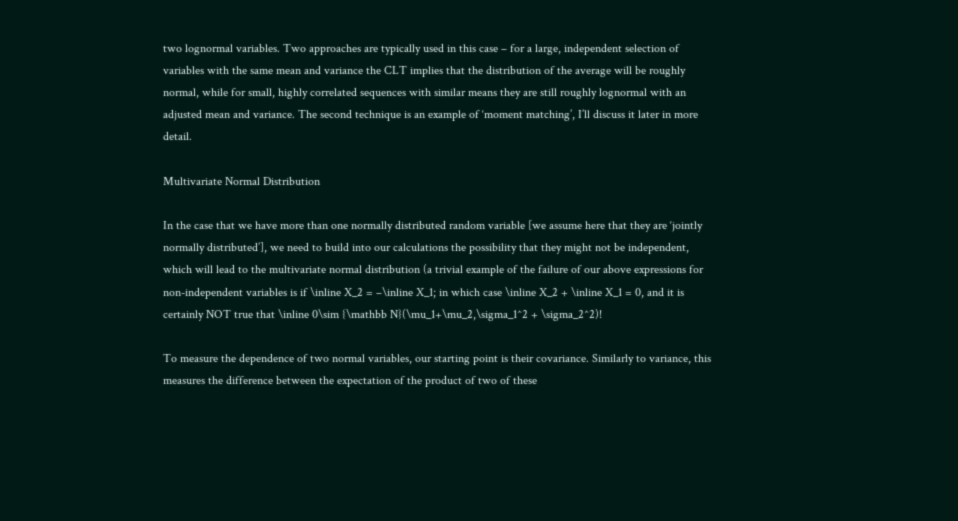two lognormal variables. Two approaches are typically used in this case – for a large, independent selection of variables with the same mean and variance the CLT implies that the distribution of the average will be roughly normal, while for small, highly correlated sequences with similar means they are still roughly lognormal with an adjusted mean and variance. The second technique is an example of ‘moment matching’, I’ll discuss it later in more detail.

Multivariate Normal Distribution

In the case that we have more than one normally distributed random variable [we assume here that they are ‘jointly normally distributed’], we need to build into our calculations the possibility that they might not be independent, which will lead to the multivariate normal distribution (a trivial example of the failure of our above expressions for non-independent variables is if \inline X_2 = –\inline X_1; in which case \inline X_2 + \inline X_1 = 0, and it is certainly NOT true that \inline 0\sim {\mathbb N}(\mu_1+\mu_2,\sigma_1^2 + \sigma_2^2)!

To measure the dependence of two normal variables, our starting point is their covariance. Similarly to variance, this measures the difference between the expectation of the product of two of these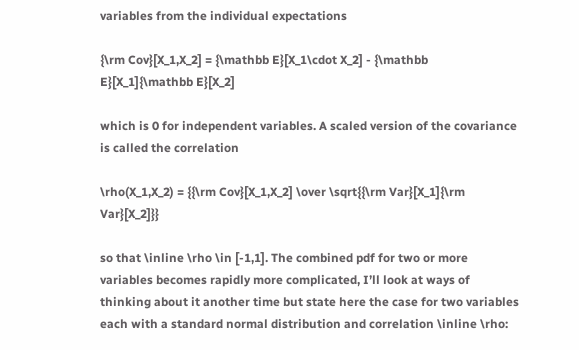variables from the individual expectations

{\rm Cov}[X_1,X_2] = {\mathbb E}[X_1\cdot X_2] - {\mathbb E}[X_1]{\mathbb E}[X_2]

which is 0 for independent variables. A scaled version of the covariance is called the correlation

\rho(X_1,X_2) = {{\rm Cov}[X_1,X_2] \over \sqrt{{\rm Var}[X_1]{\rm Var}[X_2]}}

so that \inline \rho \in [-1,1]. The combined pdf for two or more variables becomes rapidly more complicated, I’ll look at ways of thinking about it another time but state here the case for two variables each with a standard normal distribution and correlation \inline \rho: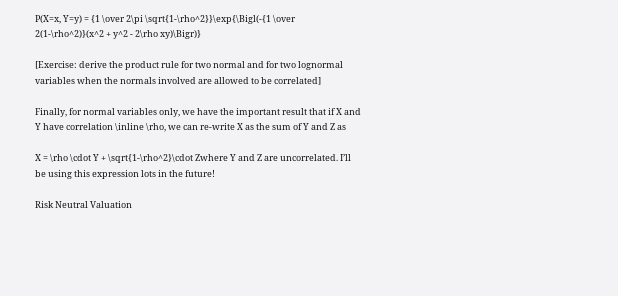P(X=x, Y=y) = {1 \over 2\pi \sqrt{1-\rho^2}}\exp{\Bigl(-{1 \over 2(1-\rho^2)}(x^2 + y^2 - 2\rho xy)\Bigr)}

[Exercise: derive the product rule for two normal and for two lognormal variables when the normals involved are allowed to be correlated]

Finally, for normal variables only, we have the important result that if X and Y have correlation \inline \rho, we can re-write X as the sum of Y and Z as

X = \rho \cdot Y + \sqrt{1-\rho^2}\cdot Zwhere Y and Z are uncorrelated. I’ll be using this expression lots in the future!

Risk Neutral Valuation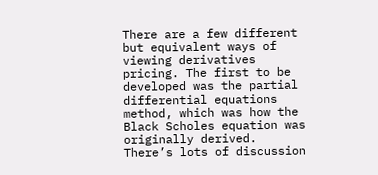There are a few different but equivalent ways of viewing derivatives pricing. The first to be developed was the partial differential equations method, which was how the Black Scholes equation was originally derived. There’s lots of discussion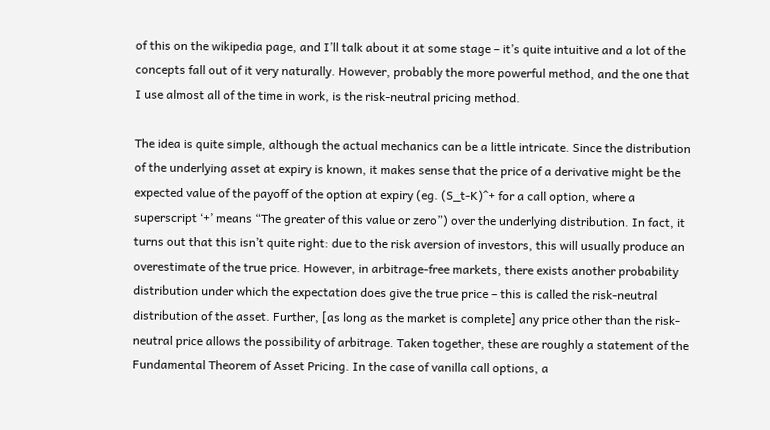of this on the wikipedia page, and I’ll talk about it at some stage – it’s quite intuitive and a lot of the concepts fall out of it very naturally. However, probably the more powerful method, and the one that I use almost all of the time in work, is the risk-neutral pricing method.

The idea is quite simple, although the actual mechanics can be a little intricate. Since the distribution of the underlying asset at expiry is known, it makes sense that the price of a derivative might be the expected value of the payoff of the option at expiry (eg. (S_t-K)^+ for a call option, where a superscript ‘+’ means “The greater of this value or zero”) over the underlying distribution. In fact, it turns out that this isn’t quite right: due to the risk aversion of investors, this will usually produce an overestimate of the true price. However, in arbitrage-free markets, there exists another probability distribution under which the expectation does give the true price – this is called the risk-neutral distribution of the asset. Further, [as long as the market is complete] any price other than the risk-neutral price allows the possibility of arbitrage. Taken together, these are roughly a statement of the Fundamental Theorem of Asset Pricing. In the case of vanilla call options, a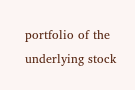portfolio of the underlying stock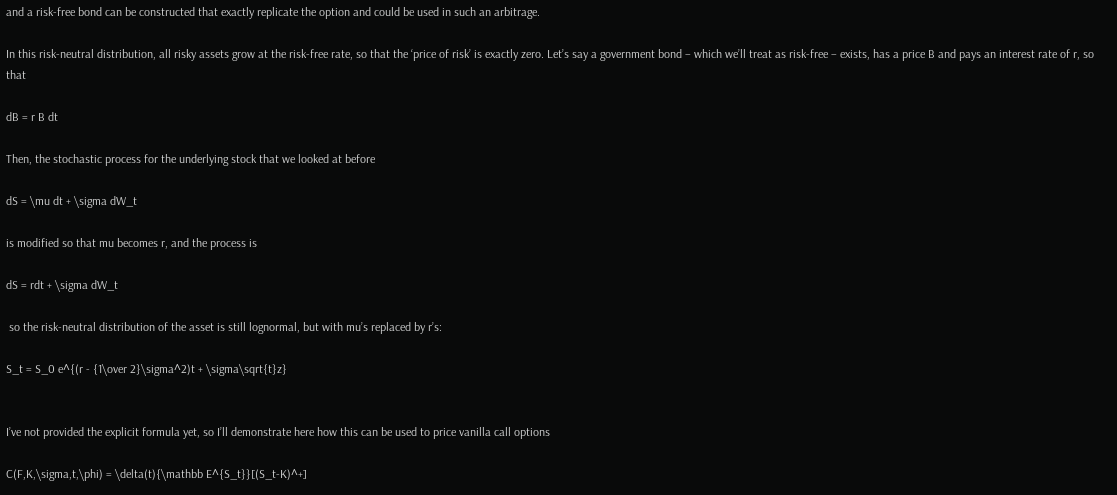and a risk-free bond can be constructed that exactly replicate the option and could be used in such an arbitrage.

In this risk-neutral distribution, all risky assets grow at the risk-free rate, so that the ‘price of risk’ is exactly zero. Let’s say a government bond – which we’ll treat as risk-free – exists, has a price B and pays an interest rate of r, so that

dB = r B dt

Then, the stochastic process for the underlying stock that we looked at before

dS = \mu dt + \sigma dW_t

is modified so that mu becomes r, and the process is

dS = rdt + \sigma dW_t

 so the risk-neutral distribution of the asset is still lognormal, but with mu’s replaced by r’s:

S_t = S_0 e^{(r - {1\over 2}\sigma^2)t + \sigma\sqrt{t}z}


I’ve not provided the explicit formula yet, so I’ll demonstrate here how this can be used to price vanilla call options

C(F,K,\sigma,t,\phi) = \delta(t){\mathbb E^{S_t}}[(S_t-K)^+]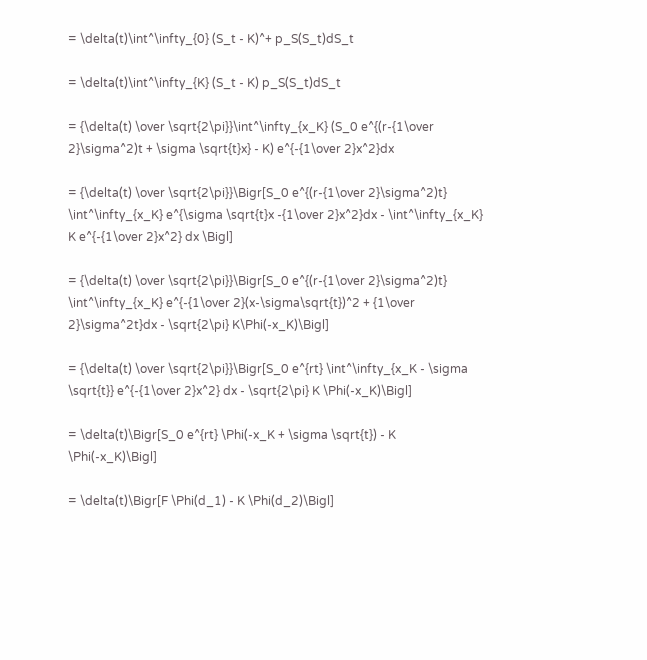= \delta(t)\int^\infty_{0} (S_t - K)^+ p_S(S_t)dS_t

= \delta(t)\int^\infty_{K} (S_t - K) p_S(S_t)dS_t

= {\delta(t) \over \sqrt{2\pi}}\int^\infty_{x_K} (S_0 e^{(r-{1\over 2}\sigma^2)t + \sigma \sqrt{t}x} - K) e^{-{1\over 2}x^2}dx

= {\delta(t) \over \sqrt{2\pi}}\Bigr[S_0 e^{(r-{1\over 2}\sigma^2)t} \int^\infty_{x_K} e^{\sigma \sqrt{t}x -{1\over 2}x^2}dx - \int^\infty_{x_K} K e^{-{1\over 2}x^2} dx \Bigl]

= {\delta(t) \over \sqrt{2\pi}}\Bigr[S_0 e^{(r-{1\over 2}\sigma^2)t} \int^\infty_{x_K} e^{-{1\over 2}(x-\sigma\sqrt{t})^2 + {1\over 2}\sigma^2t}dx - \sqrt{2\pi} K\Phi(-x_K)\Bigl]

= {\delta(t) \over \sqrt{2\pi}}\Bigr[S_0 e^{rt} \int^\infty_{x_K - \sigma \sqrt{t}} e^{-{1\over 2}x^2} dx - \sqrt{2\pi} K \Phi(-x_K)\Bigl]

= \delta(t)\Bigr[S_0 e^{rt} \Phi(-x_K + \sigma \sqrt{t}) - K \Phi(-x_K)\Bigl]

= \delta(t)\Bigr[F \Phi(d_1) - K \Phi(d_2)\Bigl]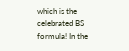which is the celebrated BS formula! In the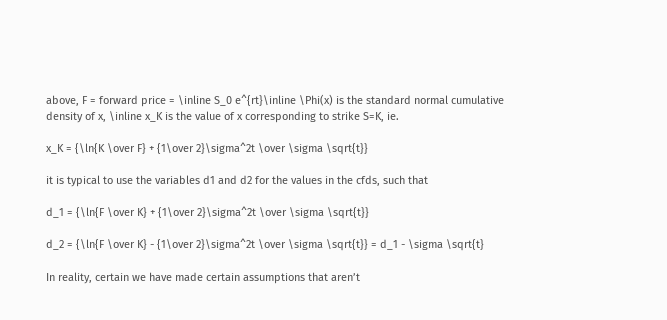above, F = forward price = \inline S_0 e^{rt}\inline \Phi(x) is the standard normal cumulative density of x, \inline x_K is the value of x corresponding to strike S=K, ie.

x_K = {\ln{K \over F} + {1\over 2}\sigma^2t \over \sigma \sqrt{t}}

it is typical to use the variables d1 and d2 for the values in the cfds, such that

d_1 = {\ln{F \over K} + {1\over 2}\sigma^2t \over \sigma \sqrt{t}}

d_2 = {\ln{F \over K} - {1\over 2}\sigma^2t \over \sigma \sqrt{t}} = d_1 - \sigma \sqrt{t}

In reality, certain we have made certain assumptions that aren’t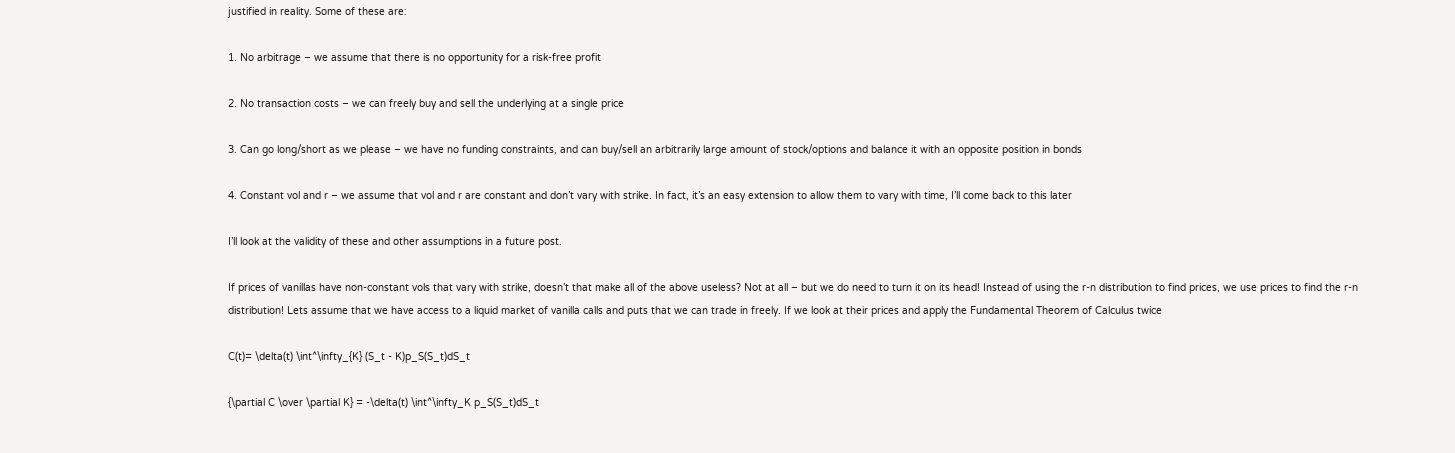justified in reality. Some of these are:

1. No arbitrage – we assume that there is no opportunity for a risk-free profit

2. No transaction costs – we can freely buy and sell the underlying at a single price

3. Can go long/short as we please – we have no funding constraints, and can buy/sell an arbitrarily large amount of stock/options and balance it with an opposite position in bonds

4. Constant vol and r – we assume that vol and r are constant and don’t vary with strike. In fact, it’s an easy extension to allow them to vary with time, I’ll come back to this later

I’ll look at the validity of these and other assumptions in a future post.

If prices of vanillas have non-constant vols that vary with strike, doesn’t that make all of the above useless? Not at all – but we do need to turn it on its head! Instead of using the r-n distribution to find prices, we use prices to find the r-n distribution! Lets assume that we have access to a liquid market of vanilla calls and puts that we can trade in freely. If we look at their prices and apply the Fundamental Theorem of Calculus twice

C(t)= \delta(t) \int^\infty_{K} (S_t - K)p_S(S_t)dS_t

{\partial C \over \partial K} = -\delta(t) \int^\infty_K p_S(S_t)dS_t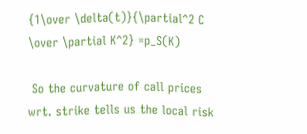{1\over \delta(t)}{\partial^2 C \over \partial K^2} =p_S(K)

 So the curvature of call prices wrt. strike tells us the local risk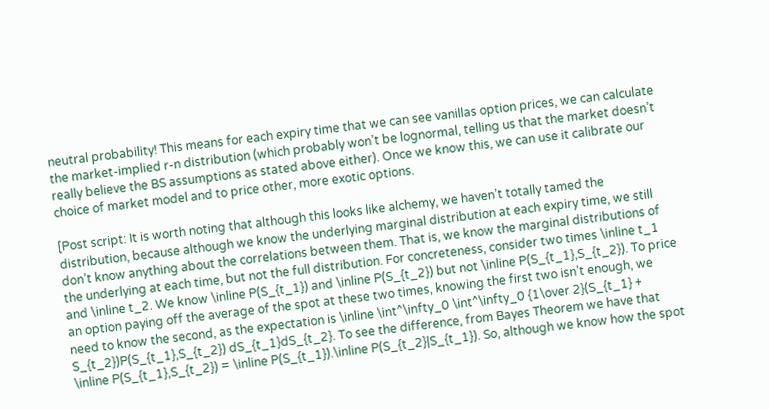neutral probability! This means for each expiry time that we can see vanillas option prices, we can calculate the market-implied r-n distribution (which probably won’t be lognormal, telling us that the market doesn’t really believe the BS assumptions as stated above either). Once we know this, we can use it calibrate our choice of market model and to price other, more exotic options.

[Post script: It is worth noting that although this looks like alchemy, we haven’t totally tamed the distribution, because although we know the underlying marginal distribution at each expiry time, we still don’t know anything about the correlations between them. That is, we know the marginal distributions of the underlying at each time, but not the full distribution. For concreteness, consider two times \inline t_1 and \inline t_2. We know \inline P(S_{t_1}) and \inline P(S_{t_2}) but not \inline P(S_{t_1},S_{t_2}). To price an option paying off the average of the spot at these two times, knowing the first two isn’t enough, we need to know the second, as the expectation is \inline \int^\infty_0 \int^\infty_0 {1\over 2}(S_{t_1} + S_{t_2})P(S_{t_1},S_{t_2}) dS_{t_1}dS_{t_2}. To see the difference, from Bayes Theorem we have that \inline P(S_{t_1},S_{t_2}) = \inline P(S_{t_1}).\inline P(S_{t_2}|S_{t_1}). So, although we know how the spot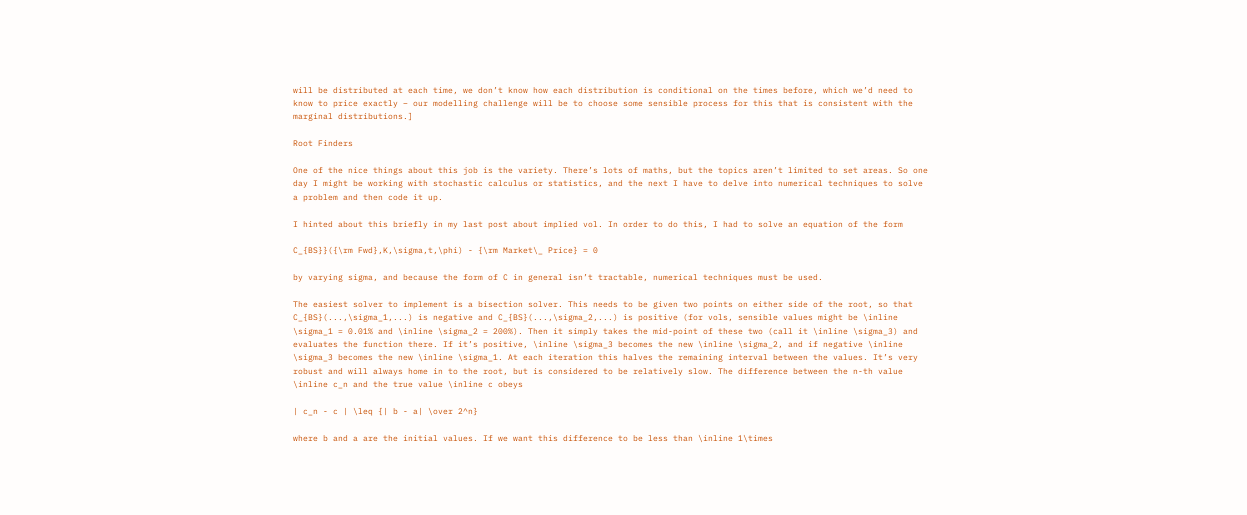will be distributed at each time, we don’t know how each distribution is conditional on the times before, which we’d need to know to price exactly – our modelling challenge will be to choose some sensible process for this that is consistent with the marginal distributions.]

Root Finders

One of the nice things about this job is the variety. There’s lots of maths, but the topics aren’t limited to set areas. So one day I might be working with stochastic calculus or statistics, and the next I have to delve into numerical techniques to solve a problem and then code it up.

I hinted about this briefly in my last post about implied vol. In order to do this, I had to solve an equation of the form

C_{BS}}({\rm Fwd},K,\sigma,t,\phi) - {\rm Market\_ Price} = 0

by varying sigma, and because the form of C in general isn’t tractable, numerical techniques must be used.

The easiest solver to implement is a bisection solver. This needs to be given two points on either side of the root, so that C_{BS}(...,\sigma_1,...) is negative and C_{BS}(...,\sigma_2,...) is positive (for vols, sensible values might be \inline \sigma_1 = 0.01% and \inline \sigma_2 = 200%). Then it simply takes the mid-point of these two (call it \inline \sigma_3) and evaluates the function there. If it’s positive, \inline \sigma_3 becomes the new \inline \sigma_2, and if negative \inline \sigma_3 becomes the new \inline \sigma_1. At each iteration this halves the remaining interval between the values. It’s very robust and will always home in to the root, but is considered to be relatively slow. The difference between the n-th value \inline c_n and the true value \inline c obeys

| c_n - c | \leq {| b - a| \over 2^n}

where b and a are the initial values. If we want this difference to be less than \inline 1\times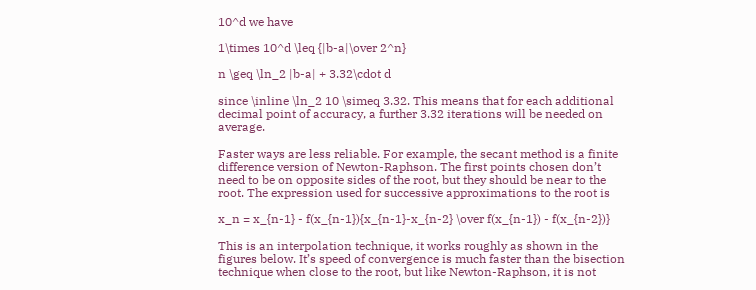10^d we have

1\times 10^d \leq {|b-a|\over 2^n}

n \geq \ln_2 |b-a| + 3.32\cdot d

since \inline \ln_2 10 \simeq 3.32. This means that for each additional decimal point of accuracy, a further 3.32 iterations will be needed on average.

Faster ways are less reliable. For example, the secant method is a finite difference version of Newton-Raphson. The first points chosen don’t need to be on opposite sides of the root, but they should be near to the root. The expression used for successive approximations to the root is

x_n = x_{n-1} - f(x_{n-1}){x_{n-1}-x_{n-2} \over f(x_{n-1}) - f(x_{n-2})}

This is an interpolation technique, it works roughly as shown in the figures below. It’s speed of convergence is much faster than the bisection technique when close to the root, but like Newton-Raphson, it is not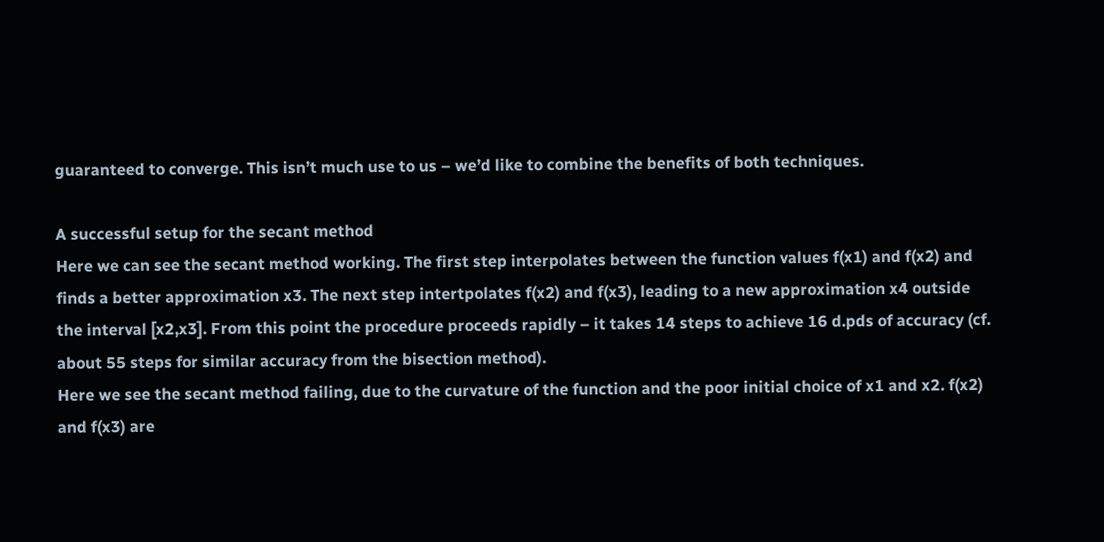guaranteed to converge. This isn’t much use to us – we’d like to combine the benefits of both techniques.

A successful setup for the secant method
Here we can see the secant method working. The first step interpolates between the function values f(x1) and f(x2) and finds a better approximation x3. The next step intertpolates f(x2) and f(x3), leading to a new approximation x4 outside the interval [x2,x3]. From this point the procedure proceeds rapidly – it takes 14 steps to achieve 16 d.pds of accuracy (cf. about 55 steps for similar accuracy from the bisection method).
Here we see the secant method failing, due to the curvature of the function and the poor initial choice of x1 and x2. f(x2) and f(x3) are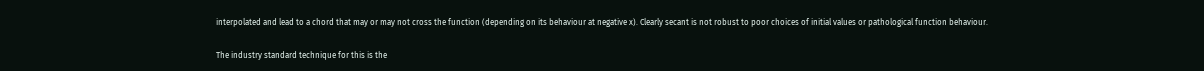interpolated and lead to a chord that may or may not cross the function (depending on its behaviour at negative x). Clearly secant is not robust to poor choices of initial values or pathological function behaviour.

The industry standard technique for this is the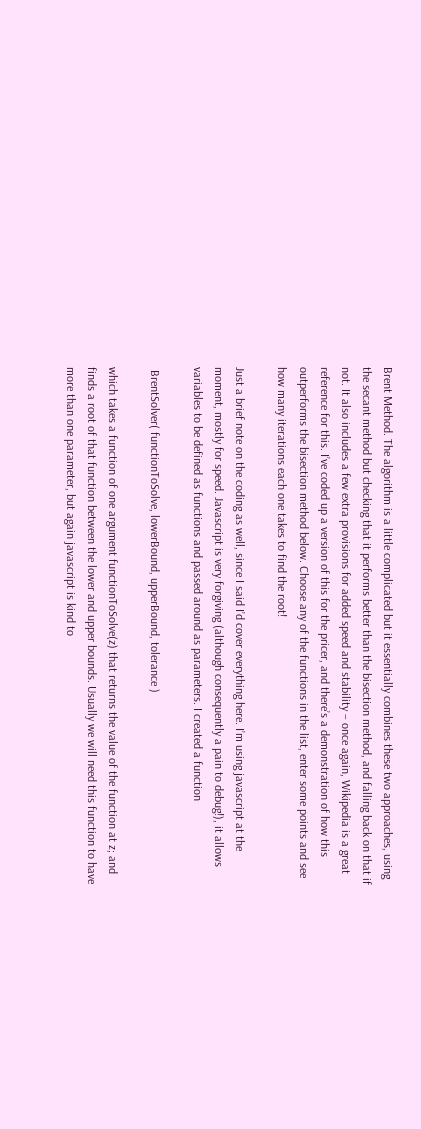Brent Method. The algorithm is a little complicated but it essentially combines these two approaches, using the secant method but checking that it performs better than the bisection method, and falling back on that if not. It also includes a few extra provisions for added speed and stability – once again, Wikipedia is a great reference for this. I’ve coded up a version of this for the pricer, and there’s a demonstration of how this outperforms the bisection method below. Choose any of the functions in the list, enter some points and see how many iterations each one takes to find the root!

Just a brief note on the coding as well, since I said I’d cover everything here. I’m using javascript at the moment, mostly for speed. Javascript is very forgiving (although consequently a pain to debug!), it allows variables to be defined as functions and passed around as parameters. I created a function

 BrentSolver( functionToSolve, lowerBound, upperBound, tolerance )

which takes a function of one argument functionToSolve(z) that returns the value of the function at z; and finds a root of that function between the lower and upper bounds. Usually we will need this function to have more than one parameter, but again javascript is kind to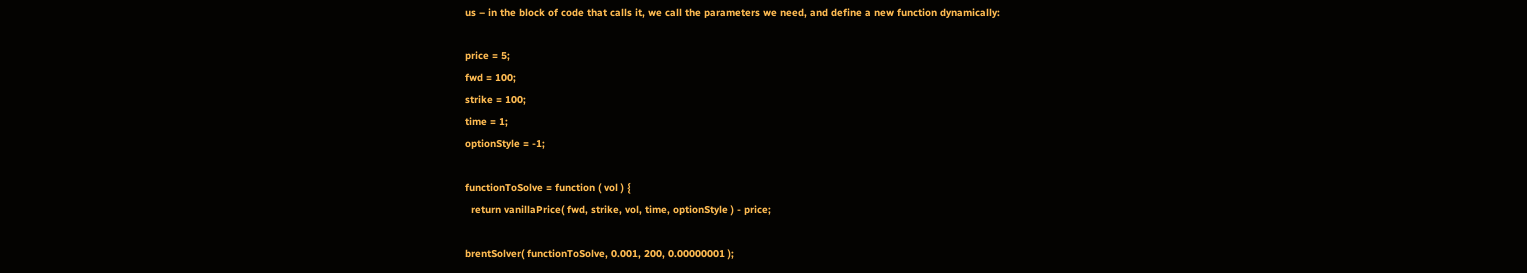us – in the block of code that calls it, we call the parameters we need, and define a new function dynamically:

price = 5;
fwd = 100;
strike = 100;
time = 1;
optionStyle = -1;

functionToSolve = function ( vol ) {
  return vanillaPrice( fwd, strike, vol, time, optionStyle ) - price;

brentSolver( functionToSolve, 0.001, 200, 0.00000001 );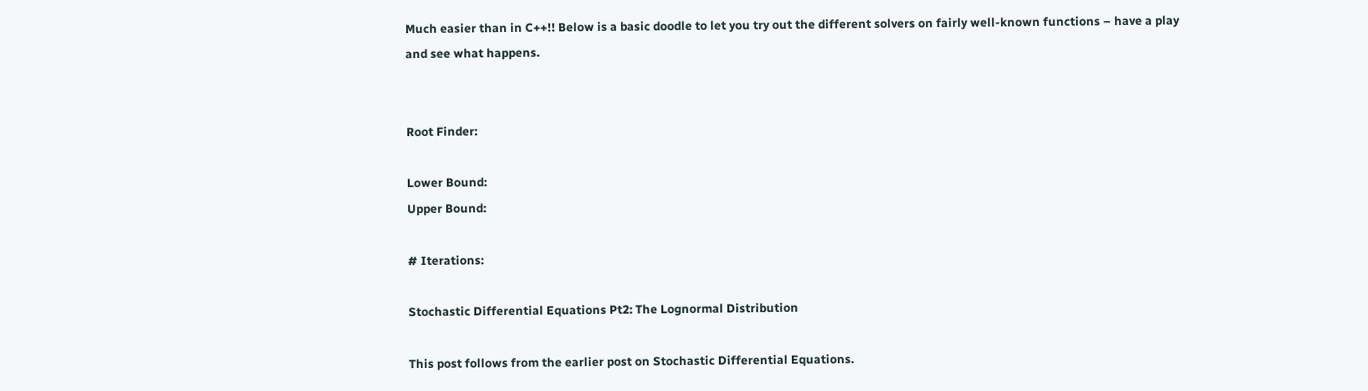Much easier than in C++!! Below is a basic doodle to let you try out the different solvers on fairly well-known functions – have a play and see what happens.


Root Finder:

Lower Bound:
Upper Bound:

# Iterations:

Stochastic Differential Equations Pt2: The Lognormal Distribution

This post follows from the earlier post on Stochastic Differential Equations.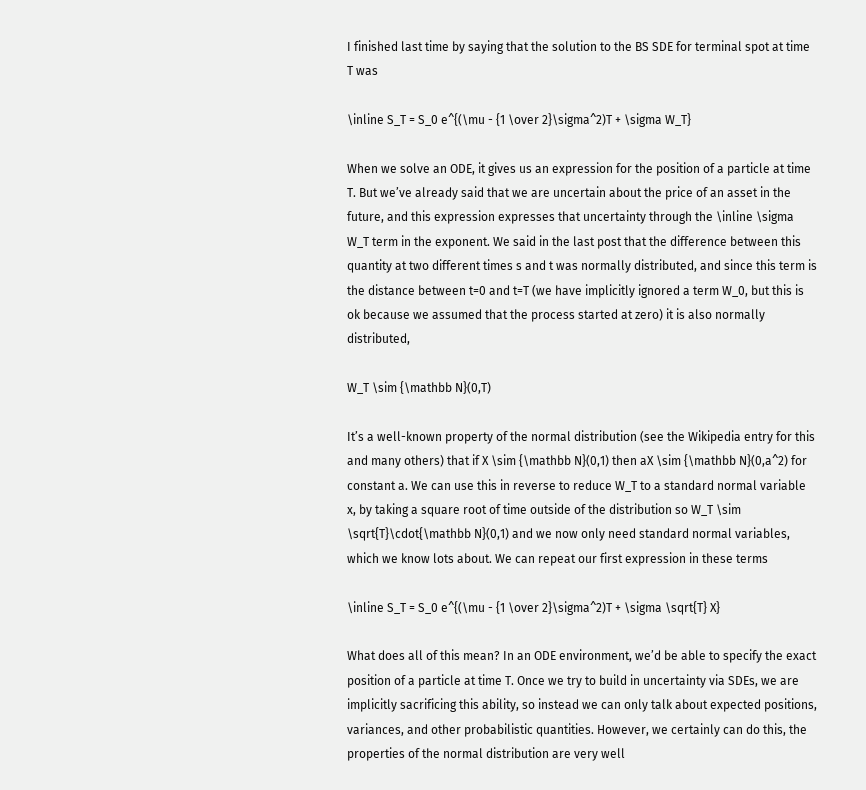I finished last time by saying that the solution to the BS SDE for terminal spot at time T was

\inline S_T = S_0 e^{(\mu - {1 \over 2}\sigma^2)T + \sigma W_T}

When we solve an ODE, it gives us an expression for the position of a particle at time T. But we’ve already said that we are uncertain about the price of an asset in the future, and this expression expresses that uncertainty through the \inline \sigma W_T term in the exponent. We said in the last post that the difference between this quantity at two different times s and t was normally distributed, and since this term is the distance between t=0 and t=T (we have implicitly ignored a term W_0, but this is ok because we assumed that the process started at zero) it is also normally distributed,

W_T \sim {\mathbb N}(0,T)

It’s a well-known property of the normal distribution (see the Wikipedia entry for this and many others) that if X \sim {\mathbb N}(0,1) then aX \sim {\mathbb N}(0,a^2) for constant a. We can use this in reverse to reduce W_T to a standard normal variable x, by taking a square root of time outside of the distribution so W_T \sim \sqrt{T}\cdot{\mathbb N}(0,1) and we now only need standard normal variables, which we know lots about. We can repeat our first expression in these terms

\inline S_T = S_0 e^{(\mu - {1 \over 2}\sigma^2)T + \sigma \sqrt{T} X}

What does all of this mean? In an ODE environment, we’d be able to specify the exact position of a particle at time T. Once we try to build in uncertainty via SDEs, we are implicitly sacrificing this ability, so instead we can only talk about expected positions, variances, and other probabilistic quantities. However, we certainly can do this, the properties of the normal distribution are very well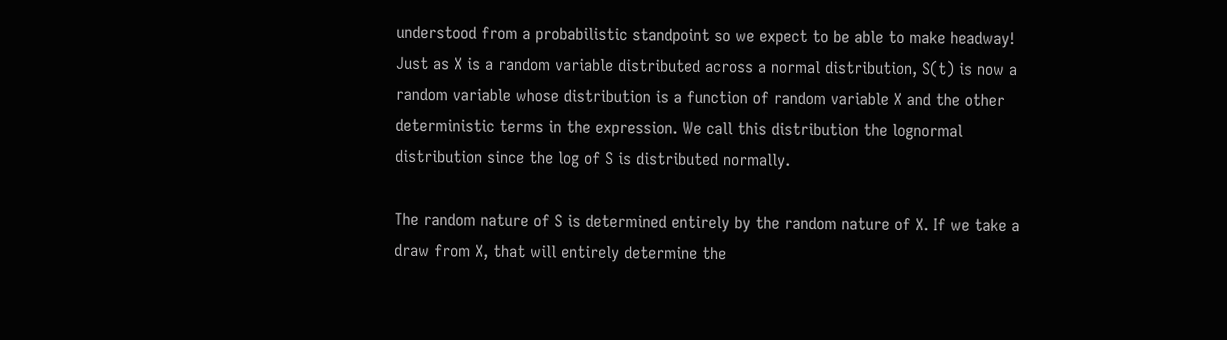understood from a probabilistic standpoint so we expect to be able to make headway! Just as X is a random variable distributed across a normal distribution, S(t) is now a random variable whose distribution is a function of random variable X and the other deterministic terms in the expression. We call this distribution the lognormal distribution since the log of S is distributed normally.

The random nature of S is determined entirely by the random nature of X. If we take a draw from X, that will entirely determine the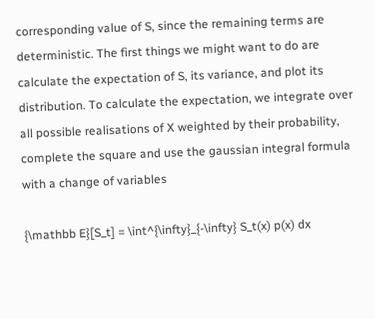corresponding value of S, since the remaining terms are deterministic. The first things we might want to do are calculate the expectation of S, its variance, and plot its distribution. To calculate the expectation, we integrate over all possible realisations of X weighted by their probability, complete the square and use the gaussian integral formula with a change of variables

{\mathbb E}[S_t] = \int^{\infty}_{-\infty} S_t(x) p(x) dx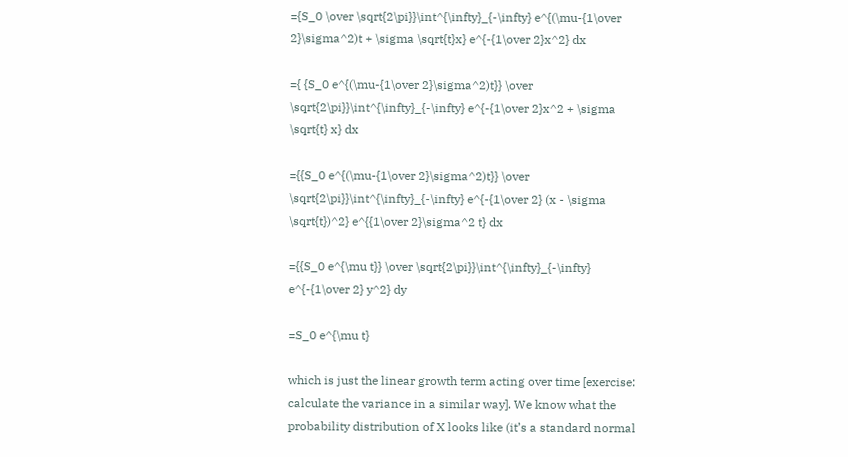={S_0 \over \sqrt{2\pi}}\int^{\infty}_{-\infty} e^{(\mu-{1\over 2}\sigma^2)t + \sigma \sqrt{t}x} e^{-{1\over 2}x^2} dx

={ {S_0 e^{(\mu-{1\over 2}\sigma^2)t}} \over \sqrt{2\pi}}\int^{\infty}_{-\infty} e^{-{1\over 2}x^2 + \sigma \sqrt{t} x} dx

={{S_0 e^{(\mu-{1\over 2}\sigma^2)t}} \over \sqrt{2\pi}}\int^{\infty}_{-\infty} e^{-{1\over 2} (x - \sigma \sqrt{t})^2} e^{{1\over 2}\sigma^2 t} dx

={{S_0 e^{\mu t}} \over \sqrt{2\pi}}\int^{\infty}_{-\infty} e^{-{1\over 2} y^2} dy

=S_0 e^{\mu t}

which is just the linear growth term acting over time [exercise: calculate the variance in a similar way]. We know what the probability distribution of X looks like (it’s a standard normal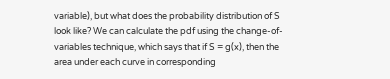variable), but what does the probability distribution of S look like? We can calculate the pdf using the change-of-variables technique, which says that if S = g(x), then the area under each curve in corresponding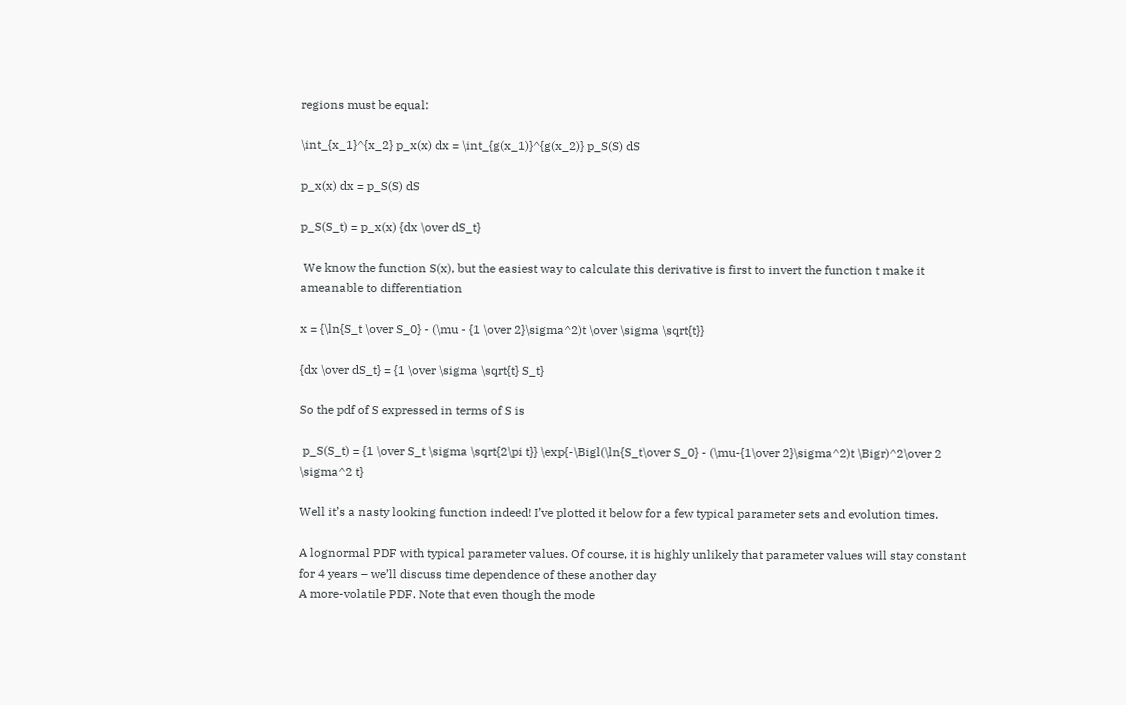regions must be equal:

\int_{x_1}^{x_2} p_x(x) dx = \int_{g(x_1)}^{g(x_2)} p_S(S) dS

p_x(x) dx = p_S(S) dS

p_S(S_t) = p_x(x) {dx \over dS_t}

 We know the function S(x), but the easiest way to calculate this derivative is first to invert the function t make it ameanable to differentiation

x = {\ln{S_t \over S_0} - (\mu - {1 \over 2}\sigma^2)t \over \sigma \sqrt{t}}

{dx \over dS_t} = {1 \over \sigma \sqrt{t} S_t}

So the pdf of S expressed in terms of S is

 p_S(S_t) = {1 \over S_t \sigma \sqrt{2\pi t}} \exp{-\Bigl(\ln{S_t\over S_0} - (\mu-{1\over 2}\sigma^2)t \Bigr)^2\over 2 \sigma^2 t}

Well it’s a nasty looking function indeed! I’ve plotted it below for a few typical parameter sets and evolution times.

A lognormal PDF with typical parameter values. Of course, it is highly unlikely that parameter values will stay constant for 4 years – we’ll discuss time dependence of these another day
A more-volatile PDF. Note that even though the mode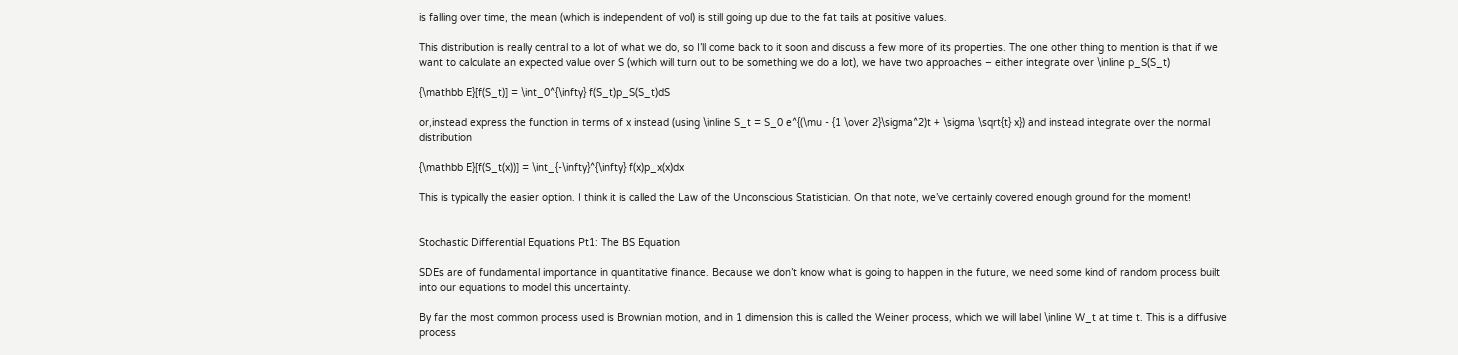is falling over time, the mean (which is independent of vol) is still going up due to the fat tails at positive values.

This distribution is really central to a lot of what we do, so I’ll come back to it soon and discuss a few more of its properties. The one other thing to mention is that if we want to calculate an expected value over S (which will turn out to be something we do a lot), we have two approaches – either integrate over \inline p_S(S_t)

{\mathbb E}[f(S_t)] = \int_0^{\infty} f(S_t)p_S(S_t)dS

or,instead express the function in terms of x instead (using \inline S_t = S_0 e^{(\mu - {1 \over 2}\sigma^2)t + \sigma \sqrt{t} x}) and instead integrate over the normal distribution

{\mathbb E}[f(S_t(x))] = \int_{-\infty}^{\infty} f(x)p_x(x)dx

This is typically the easier option. I think it is called the Law of the Unconscious Statistician. On that note, we’ve certainly covered enough ground for the moment!


Stochastic Differential Equations Pt1: The BS Equation

SDEs are of fundamental importance in quantitative finance. Because we don’t know what is going to happen in the future, we need some kind of random process built into our equations to model this uncertainty.

By far the most common process used is Brownian motion, and in 1 dimension this is called the Weiner process, which we will label \inline W_t at time t. This is a diffusive process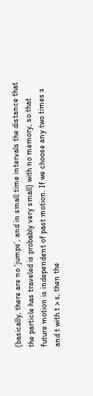(basically, there are no ‘jumps’, and in small time intervals the distance that the particle has traveled is probably very small) with no memory, so that future motion is independent of past motion. If we choose any two times s and t with t > s, then the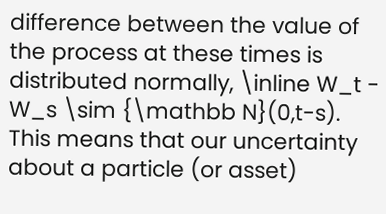difference between the value of the process at these times is distributed normally, \inline W_t - W_s \sim {\mathbb N}(0,t-s).  This means that our uncertainty about a particle (or asset)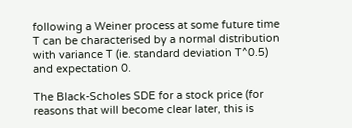following a Weiner process at some future time T can be characterised by a normal distribution with variance T (ie. standard deviation T^0.5) and expectation 0.

The Black-Scholes SDE for a stock price (for reasons that will become clear later, this is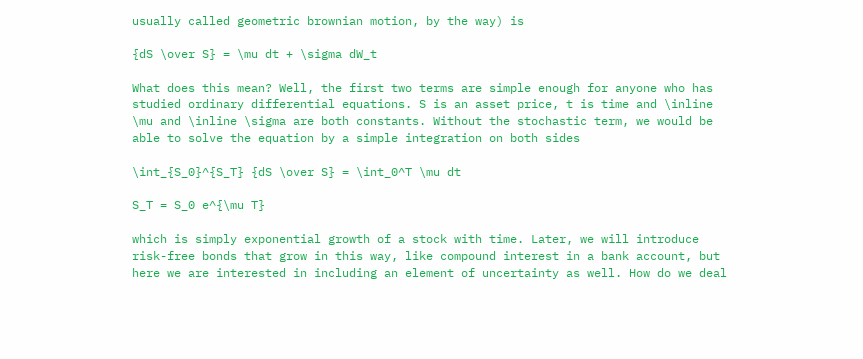usually called geometric brownian motion, by the way) is

{dS \over S} = \mu dt + \sigma dW_t

What does this mean? Well, the first two terms are simple enough for anyone who has studied ordinary differential equations. S is an asset price, t is time and \inline \mu and \inline \sigma are both constants. Without the stochastic term, we would be able to solve the equation by a simple integration on both sides

\int_{S_0}^{S_T} {dS \over S} = \int_0^T \mu dt

S_T = S_0 e^{\mu T}

which is simply exponential growth of a stock with time. Later, we will introduce risk-free bonds that grow in this way, like compound interest in a bank account, but here we are interested in including an element of uncertainty as well. How do we deal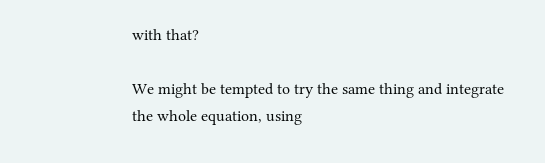with that?

We might be tempted to try the same thing and integrate the whole equation, using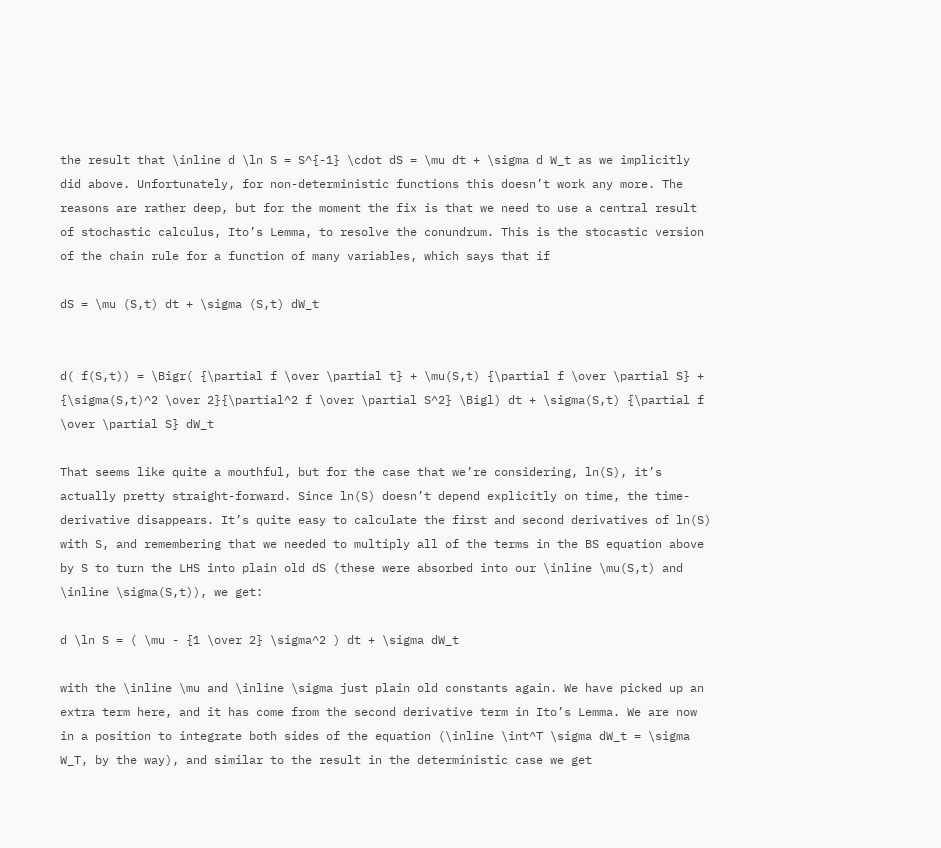the result that \inline d \ln S = S^{-1} \cdot dS = \mu dt + \sigma d W_t as we implicitly did above. Unfortunately, for non-deterministic functions this doesn’t work any more. The reasons are rather deep, but for the moment the fix is that we need to use a central result of stochastic calculus, Ito’s Lemma, to resolve the conundrum. This is the stocastic version of the chain rule for a function of many variables, which says that if

dS = \mu (S,t) dt + \sigma (S,t) dW_t


d( f(S,t)) = \Bigr( {\partial f \over \partial t} + \mu(S,t) {\partial f \over \partial S} + {\sigma(S,t)^2 \over 2}{\partial^2 f \over \partial S^2} \Bigl) dt + \sigma(S,t) {\partial f \over \partial S} dW_t

That seems like quite a mouthful, but for the case that we’re considering, ln(S), it’s actually pretty straight-forward. Since ln(S) doesn’t depend explicitly on time, the time-derivative disappears. It’s quite easy to calculate the first and second derivatives of ln(S) with S, and remembering that we needed to multiply all of the terms in the BS equation above by S to turn the LHS into plain old dS (these were absorbed into our \inline \mu(S,t) and \inline \sigma(S,t)), we get:

d \ln S = ( \mu - {1 \over 2} \sigma^2 ) dt + \sigma dW_t

with the \inline \mu and \inline \sigma just plain old constants again. We have picked up an extra term here, and it has come from the second derivative term in Ito’s Lemma. We are now in a position to integrate both sides of the equation (\inline \int^T \sigma dW_t = \sigma W_T, by the way), and similar to the result in the deterministic case we get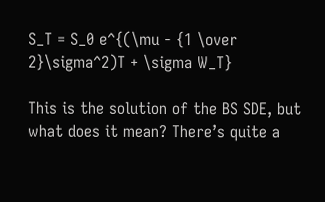S_T = S_0 e^{(\mu - {1 \over 2}\sigma^2)T + \sigma W_T}

This is the solution of the BS SDE, but what does it mean? There’s quite a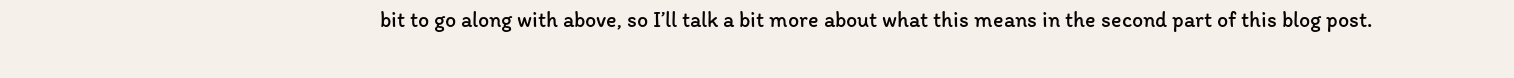bit to go along with above, so I’ll talk a bit more about what this means in the second part of this blog post.